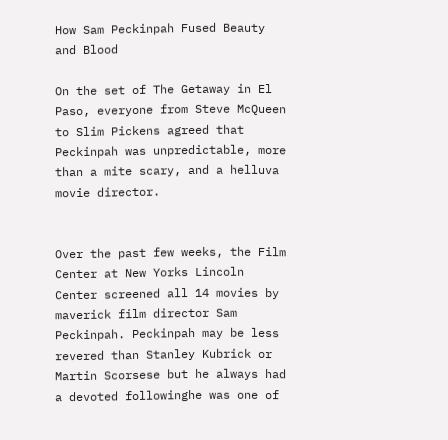How Sam Peckinpah Fused Beauty and Blood

On the set of The Getaway in El Paso, everyone from Steve McQueen to Slim Pickens agreed that Peckinpah was unpredictable, more than a mite scary, and a helluva movie director.


Over the past few weeks, the Film Center at New Yorks Lincoln Center screened all 14 movies by maverick film director Sam Peckinpah. Peckinpah may be less revered than Stanley Kubrick or Martin Scorsese but he always had a devoted followinghe was one of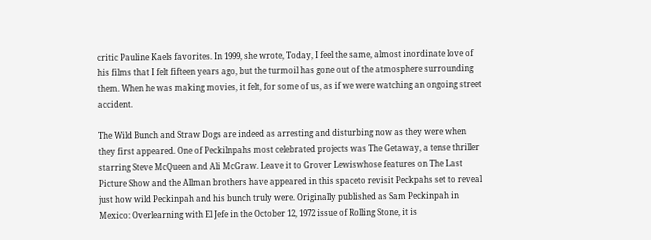critic Pauline Kaels favorites. In 1999, she wrote, Today, I feel the same, almost inordinate love of his films that I felt fifteen years ago, but the turmoil has gone out of the atmosphere surrounding them. When he was making movies, it felt, for some of us, as if we were watching an ongoing street accident.

The Wild Bunch and Straw Dogs are indeed as arresting and disturbing now as they were when they first appeared. One of Peckilnpahs most celebrated projects was The Getaway, a tense thriller starring Steve McQueen and Ali McGraw. Leave it to Grover Lewiswhose features on The Last Picture Show and the Allman brothers have appeared in this spaceto revisit Peckpahs set to reveal just how wild Peckinpah and his bunch truly were. Originally published as Sam Peckinpah in Mexico: Overlearning with El Jefe in the October 12, 1972 issue of Rolling Stone, it is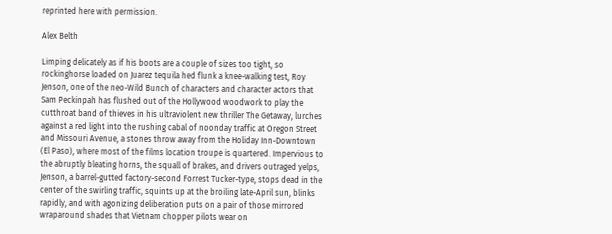reprinted here with permission.

Alex Belth

Limping delicately as if his boots are a couple of sizes too tight, so rockinghorse loaded on Juarez tequila hed flunk a knee-walking test, Roy Jenson, one of the neo-Wild Bunch of characters and character actors that Sam Peckinpah has flushed out of the Hollywood woodwork to play the cutthroat band of thieves in his ultraviolent new thriller The Getaway, lurches against a red light into the rushing cabal of noonday traffic at Oregon Street and Missouri Avenue, a stones throw away from the Holiday Inn-Downtown (El Paso), where most of the films location troupe is quartered. Impervious to the abruptly bleating horns, the squall of brakes, and drivers outraged yelps, Jenson, a barrel-gutted factory-second Forrest Tucker-type, stops dead in the center of the swirling traffic, squints up at the broiling late-April sun, blinks rapidly, and with agonizing deliberation puts on a pair of those mirrored wraparound shades that Vietnam chopper pilots wear on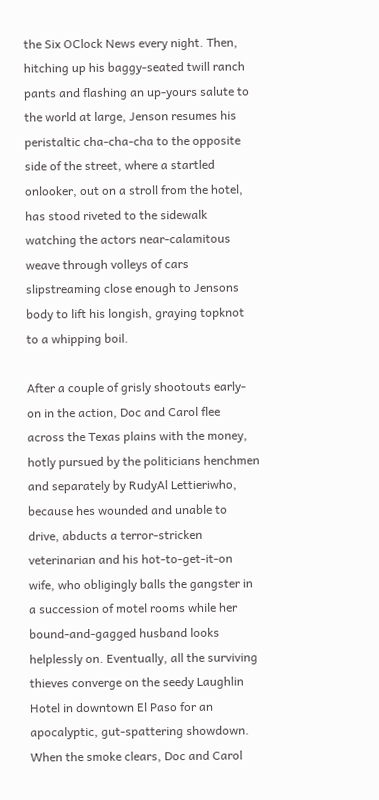the Six OClock News every night. Then, hitching up his baggy-seated twill ranch pants and flashing an up-yours salute to the world at large, Jenson resumes his peristaltic cha-cha-cha to the opposite side of the street, where a startled onlooker, out on a stroll from the hotel, has stood riveted to the sidewalk watching the actors near-calamitous weave through volleys of cars slipstreaming close enough to Jensons body to lift his longish, graying topknot to a whipping boil.

After a couple of grisly shootouts early-on in the action, Doc and Carol flee across the Texas plains with the money, hotly pursued by the politicians henchmen and separately by RudyAl Lettieriwho, because hes wounded and unable to drive, abducts a terror-stricken veterinarian and his hot-to-get-it-on wife, who obligingly balls the gangster in a succession of motel rooms while her bound-and-gagged husband looks helplessly on. Eventually, all the surviving thieves converge on the seedy Laughlin Hotel in downtown El Paso for an apocalyptic, gut-spattering showdown. When the smoke clears, Doc and Carol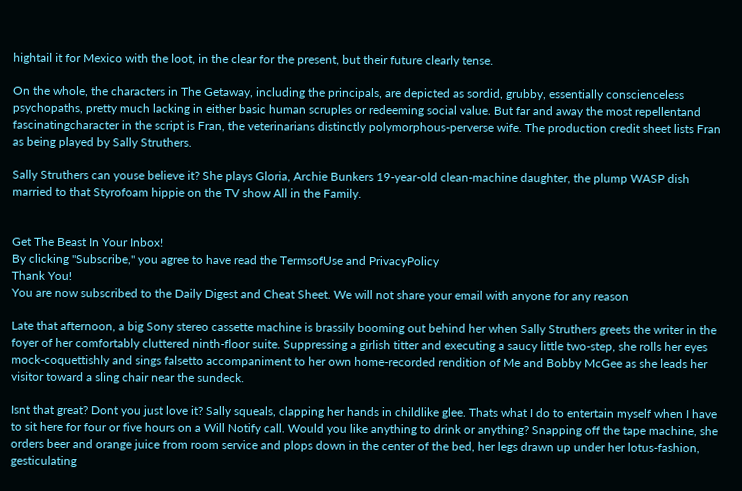hightail it for Mexico with the loot, in the clear for the present, but their future clearly tense.

On the whole, the characters in The Getaway, including the principals, are depicted as sordid, grubby, essentially conscienceless psychopaths, pretty much lacking in either basic human scruples or redeeming social value. But far and away the most repellentand fascinatingcharacter in the script is Fran, the veterinarians distinctly polymorphous-perverse wife. The production credit sheet lists Fran as being played by Sally Struthers.

Sally Struthers can youse believe it? She plays Gloria, Archie Bunkers 19-year-old clean-machine daughter, the plump WASP dish married to that Styrofoam hippie on the TV show All in the Family.


Get The Beast In Your Inbox!
By clicking "Subscribe," you agree to have read the TermsofUse and PrivacyPolicy
Thank You!
You are now subscribed to the Daily Digest and Cheat Sheet. We will not share your email with anyone for any reason

Late that afternoon, a big Sony stereo cassette machine is brassily booming out behind her when Sally Struthers greets the writer in the foyer of her comfortably cluttered ninth-floor suite. Suppressing a girlish titter and executing a saucy little two-step, she rolls her eyes mock-coquettishly and sings falsetto accompaniment to her own home-recorded rendition of Me and Bobby McGee as she leads her visitor toward a sling chair near the sundeck.

Isnt that great? Dont you just love it? Sally squeals, clapping her hands in childlike glee. Thats what I do to entertain myself when I have to sit here for four or five hours on a Will Notify call. Would you like anything to drink or anything? Snapping off the tape machine, she orders beer and orange juice from room service and plops down in the center of the bed, her legs drawn up under her lotus-fashion, gesticulating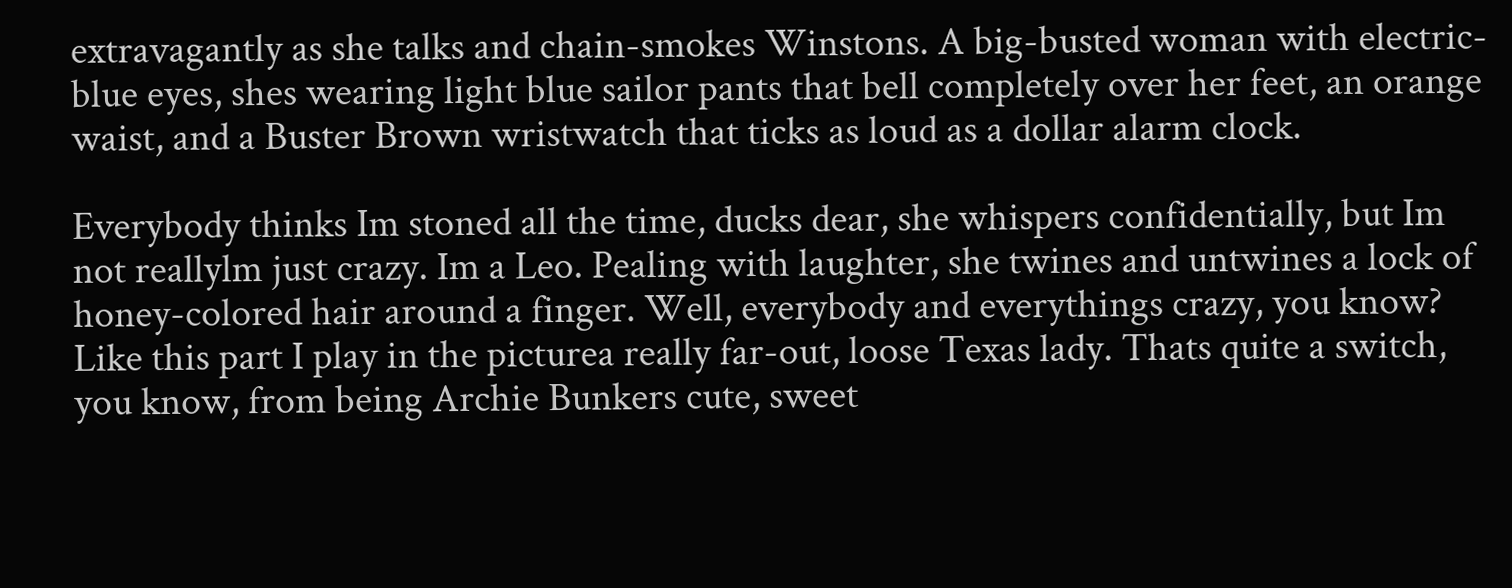extravagantly as she talks and chain-smokes Winstons. A big-busted woman with electric-blue eyes, shes wearing light blue sailor pants that bell completely over her feet, an orange waist, and a Buster Brown wristwatch that ticks as loud as a dollar alarm clock.

Everybody thinks Im stoned all the time, ducks dear, she whispers confidentially, but Im not reallylm just crazy. Im a Leo. Pealing with laughter, she twines and untwines a lock of honey-colored hair around a finger. Well, everybody and everythings crazy, you know? Like this part I play in the picturea really far-out, loose Texas lady. Thats quite a switch, you know, from being Archie Bunkers cute, sweet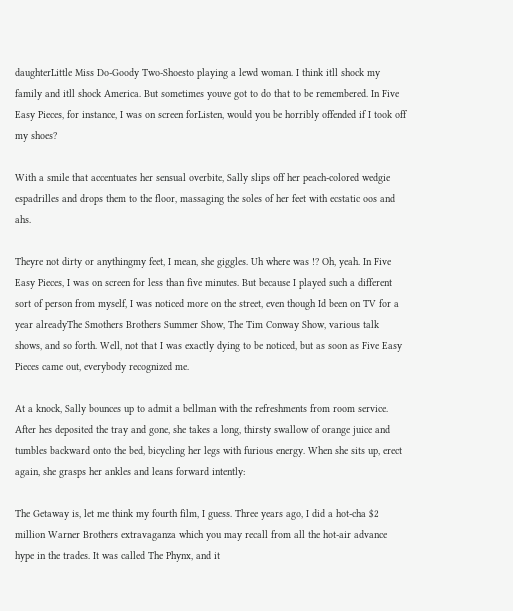daughterLittle Miss Do-Goody Two-Shoesto playing a lewd woman. I think itll shock my family and itll shock America. But sometimes youve got to do that to be remembered. In Five Easy Pieces, for instance, I was on screen forListen, would you be horribly offended if I took off my shoes?

With a smile that accentuates her sensual overbite, Sally slips off her peach-colored wedgie espadrilles and drops them to the floor, massaging the soles of her feet with ecstatic oos and ahs.

Theyre not dirty or anythingmy feet, I mean, she giggles. Uh where was !? Oh, yeah. In Five Easy Pieces, I was on screen for less than five minutes. But because I played such a different sort of person from myself, I was noticed more on the street, even though Id been on TV for a year alreadyThe Smothers Brothers Summer Show, The Tim Conway Show, various talk shows, and so forth. Well, not that I was exactly dying to be noticed, but as soon as Five Easy Pieces came out, everybody recognized me.

At a knock, Sally bounces up to admit a bellman with the refreshments from room service. After hes deposited the tray and gone, she takes a long, thirsty swallow of orange juice and tumbles backward onto the bed, bicycling her legs with furious energy. When she sits up, erect again, she grasps her ankles and leans forward intently:

The Getaway is, let me think my fourth film, I guess. Three years ago, I did a hot-cha $2 million Warner Brothers extravaganza which you may recall from all the hot-air advance hype in the trades. It was called The Phynx, and it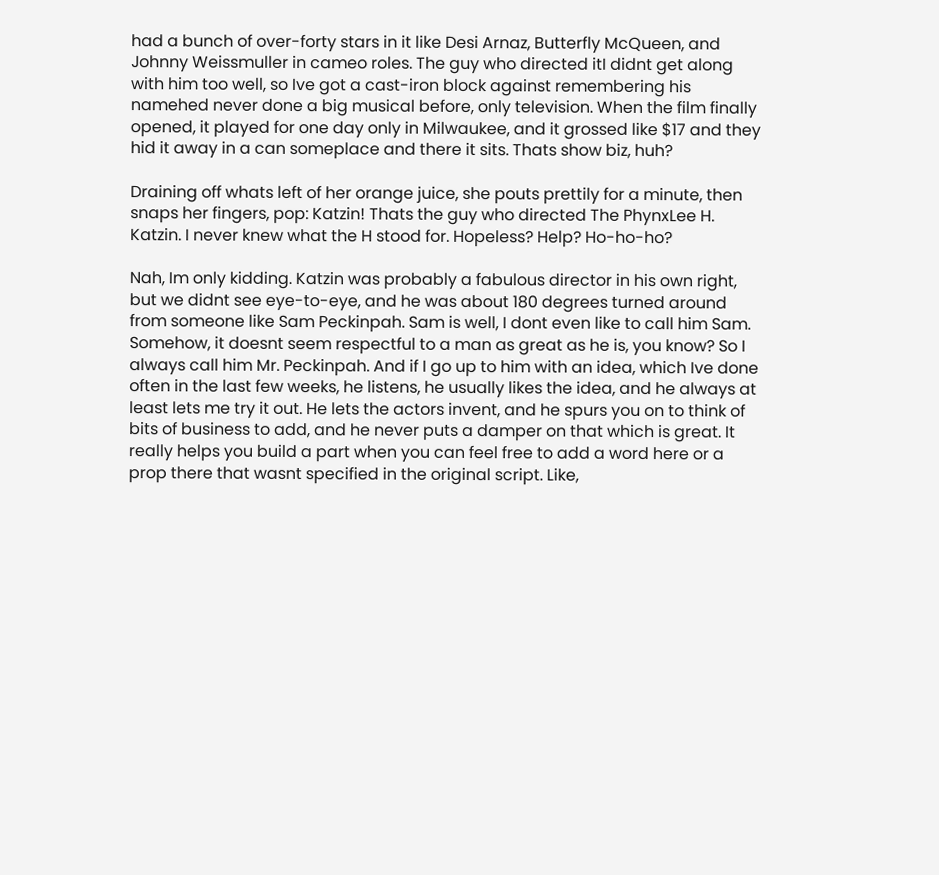had a bunch of over-forty stars in it like Desi Arnaz, Butterfly McQueen, and Johnny Weissmuller in cameo roles. The guy who directed itI didnt get along with him too well, so Ive got a cast-iron block against remembering his namehed never done a big musical before, only television. When the film finally opened, it played for one day only in Milwaukee, and it grossed like $17 and they hid it away in a can someplace and there it sits. Thats show biz, huh?

Draining off whats left of her orange juice, she pouts prettily for a minute, then snaps her fingers, pop: Katzin! Thats the guy who directed The PhynxLee H. Katzin. I never knew what the H stood for. Hopeless? Help? Ho-ho-ho?

Nah, Im only kidding. Katzin was probably a fabulous director in his own right, but we didnt see eye-to-eye, and he was about 180 degrees turned around from someone like Sam Peckinpah. Sam is well, I dont even like to call him Sam. Somehow, it doesnt seem respectful to a man as great as he is, you know? So I always call him Mr. Peckinpah. And if I go up to him with an idea, which Ive done often in the last few weeks, he listens, he usually likes the idea, and he always at least lets me try it out. He lets the actors invent, and he spurs you on to think of bits of business to add, and he never puts a damper on that which is great. It really helps you build a part when you can feel free to add a word here or a prop there that wasnt specified in the original script. Like,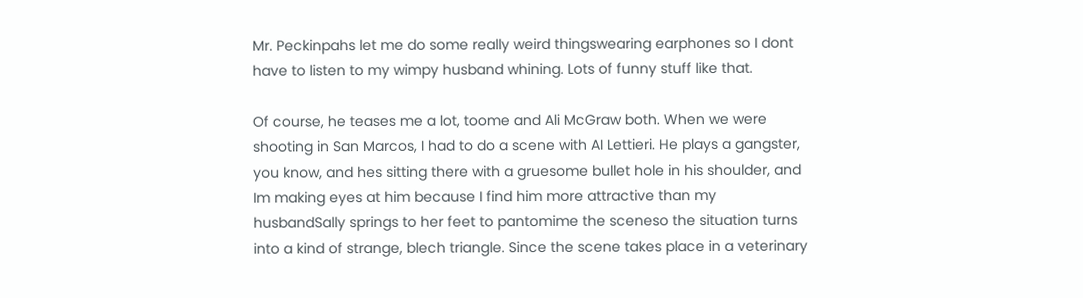Mr. Peckinpahs let me do some really weird thingswearing earphones so I dont have to listen to my wimpy husband whining. Lots of funny stuff like that.

Of course, he teases me a lot, toome and Ali McGraw both. When we were shooting in San Marcos, I had to do a scene with AI Lettieri. He plays a gangster, you know, and hes sitting there with a gruesome bullet hole in his shoulder, and Im making eyes at him because I find him more attractive than my husbandSally springs to her feet to pantomime the sceneso the situation turns into a kind of strange, blech triangle. Since the scene takes place in a veterinary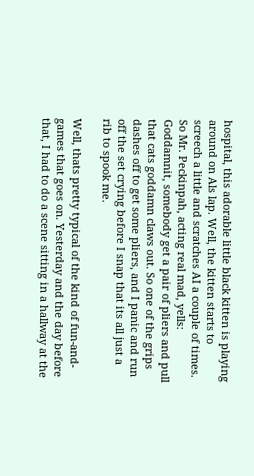hospital, this adorable little black kitten is playing around on Als lap. Well, the kitten starts to screech a little and scratches AI a couple of times. So Mr. Peckinpah, acting real mad, yells: Goddamnit, somebody get a pair of pliers and pull that cats goddamn claws out. So one of the grips dashes off to get some pliers, and I panic and run off the set crying before I snap that its all just a rib to spook me.

Well, thats pretty typical of the kind of fun-and-games that goes on. Yesterday and the day before that, I had to do a scene sitting in a hallway at the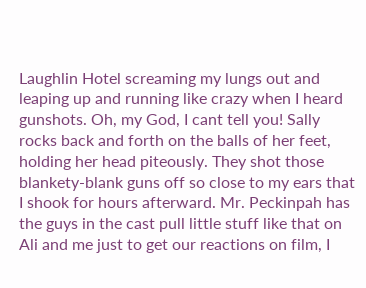Laughlin Hotel screaming my lungs out and leaping up and running like crazy when I heard gunshots. Oh, my God, I cant tell you! Sally rocks back and forth on the balls of her feet, holding her head piteously. They shot those blankety-blank guns off so close to my ears that I shook for hours afterward. Mr. Peckinpah has the guys in the cast pull little stuff like that on Ali and me just to get our reactions on film, I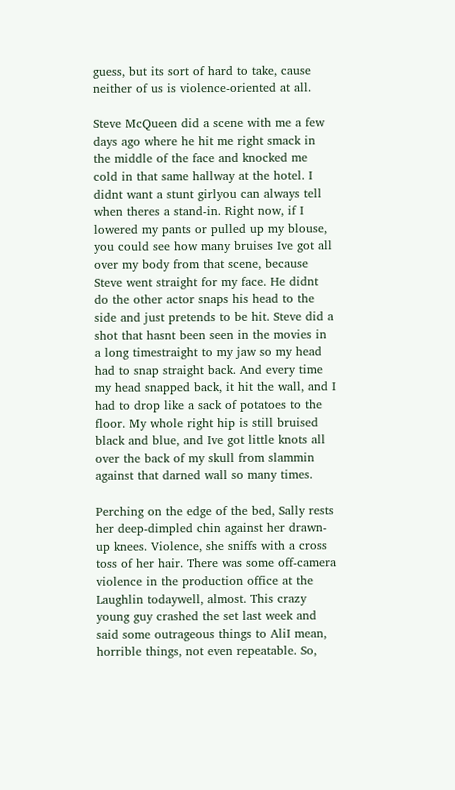guess, but its sort of hard to take, cause neither of us is violence-oriented at all.

Steve McQueen did a scene with me a few days ago where he hit me right smack in the middle of the face and knocked me cold in that same hallway at the hotel. I didnt want a stunt girlyou can always tell when theres a stand-in. Right now, if I lowered my pants or pulled up my blouse, you could see how many bruises Ive got all over my body from that scene, because Steve went straight for my face. He didnt do the other actor snaps his head to the side and just pretends to be hit. Steve did a shot that hasnt been seen in the movies in a long timestraight to my jaw so my head had to snap straight back. And every time my head snapped back, it hit the wall, and I had to drop like a sack of potatoes to the floor. My whole right hip is still bruised black and blue, and Ive got little knots all over the back of my skull from slammin against that darned wall so many times.

Perching on the edge of the bed, Sally rests her deep-dimpled chin against her drawn-up knees. Violence, she sniffs with a cross toss of her hair. There was some off-camera violence in the production office at the Laughlin todaywell, almost. This crazy young guy crashed the set last week and said some outrageous things to AliI mean, horrible things, not even repeatable. So,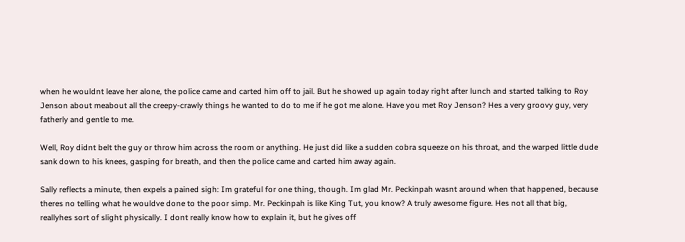when he wouldnt leave her alone, the police came and carted him off to jail. But he showed up again today right after lunch and started talking to Roy Jenson about meabout all the creepy-crawly things he wanted to do to me if he got me alone. Have you met Roy Jenson? Hes a very groovy guy, very fatherly and gentle to me.

Well, Roy didnt belt the guy or throw him across the room or anything. He just did like a sudden cobra squeeze on his throat, and the warped little dude sank down to his knees, gasping for breath, and then the police came and carted him away again.

Sally reflects a minute, then expels a pained sigh: Im grateful for one thing, though. Im glad Mr. Peckinpah wasnt around when that happened, because theres no telling what he wouldve done to the poor simp. Mr. Peckinpah is like King Tut, you know? A truly awesome figure. Hes not all that big, reallyhes sort of slight physically. I dont really know how to explain it, but he gives off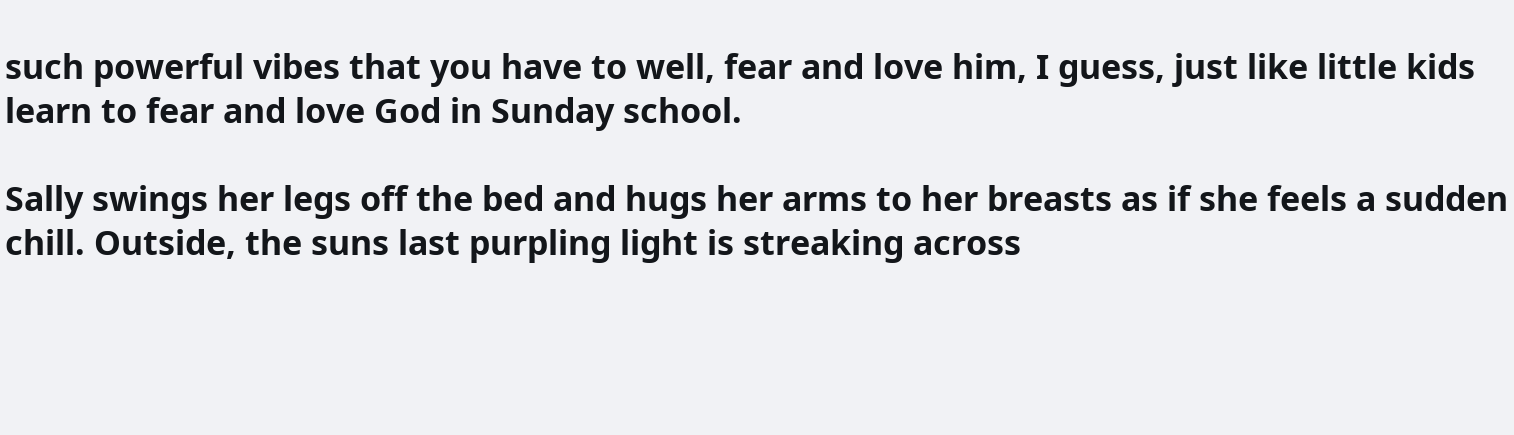such powerful vibes that you have to well, fear and love him, I guess, just like little kids learn to fear and love God in Sunday school.

Sally swings her legs off the bed and hugs her arms to her breasts as if she feels a sudden chill. Outside, the suns last purpling light is streaking across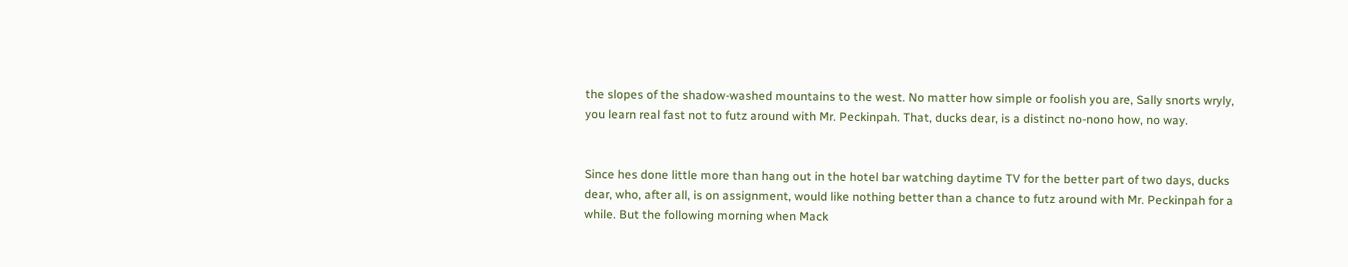the slopes of the shadow-washed mountains to the west. No matter how simple or foolish you are, Sally snorts wryly, you learn real fast not to futz around with Mr. Peckinpah. That, ducks dear, is a distinct no-nono how, no way.


Since hes done little more than hang out in the hotel bar watching daytime TV for the better part of two days, ducks dear, who, after all, is on assignment, would like nothing better than a chance to futz around with Mr. Peckinpah for a while. But the following morning when Mack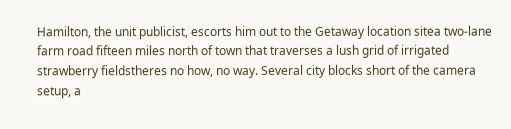Hamilton, the unit publicist, escorts him out to the Getaway location sitea two-lane farm road fifteen miles north of town that traverses a lush grid of irrigated strawberry fieldstheres no how, no way. Several city blocks short of the camera setup, a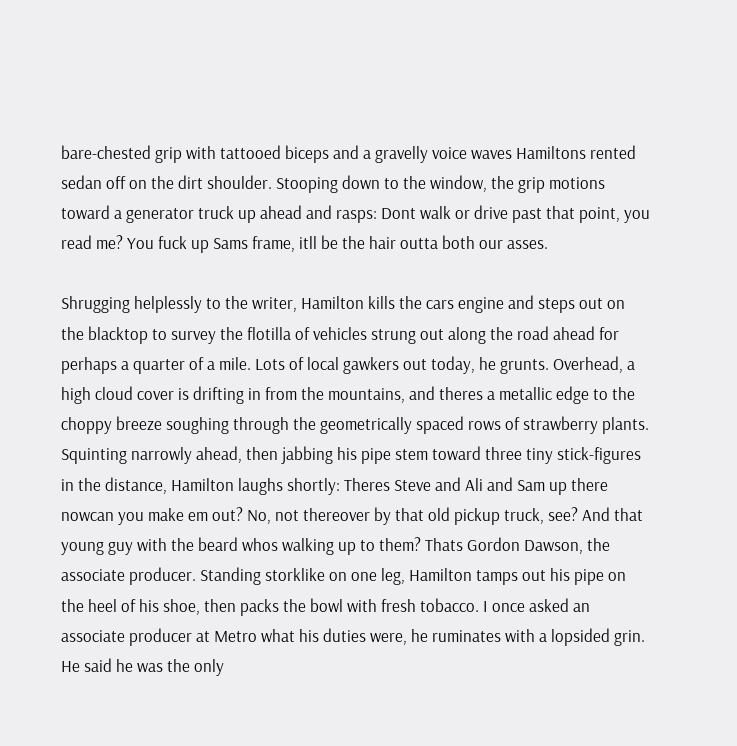bare-chested grip with tattooed biceps and a gravelly voice waves Hamiltons rented sedan off on the dirt shoulder. Stooping down to the window, the grip motions toward a generator truck up ahead and rasps: Dont walk or drive past that point, you read me? You fuck up Sams frame, itll be the hair outta both our asses.

Shrugging helplessly to the writer, Hamilton kills the cars engine and steps out on the blacktop to survey the flotilla of vehicles strung out along the road ahead for perhaps a quarter of a mile. Lots of local gawkers out today, he grunts. Overhead, a high cloud cover is drifting in from the mountains, and theres a metallic edge to the choppy breeze soughing through the geometrically spaced rows of strawberry plants. Squinting narrowly ahead, then jabbing his pipe stem toward three tiny stick-figures in the distance, Hamilton laughs shortly: Theres Steve and Ali and Sam up there nowcan you make em out? No, not thereover by that old pickup truck, see? And that young guy with the beard whos walking up to them? Thats Gordon Dawson, the associate producer. Standing storklike on one leg, Hamilton tamps out his pipe on the heel of his shoe, then packs the bowl with fresh tobacco. I once asked an associate producer at Metro what his duties were, he ruminates with a lopsided grin. He said he was the only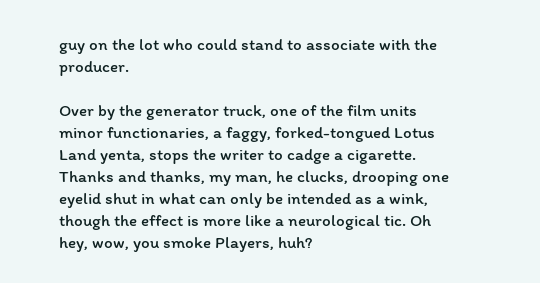guy on the lot who could stand to associate with the producer.

Over by the generator truck, one of the film units minor functionaries, a faggy, forked-tongued Lotus Land yenta, stops the writer to cadge a cigarette. Thanks and thanks, my man, he clucks, drooping one eyelid shut in what can only be intended as a wink, though the effect is more like a neurological tic. Oh hey, wow, you smoke Players, huh?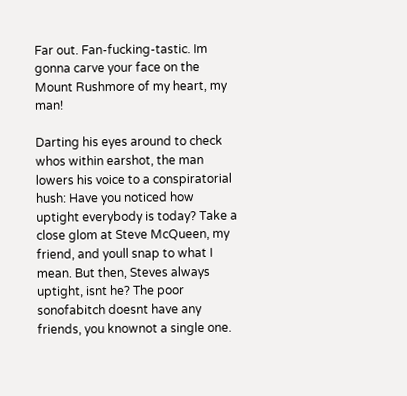Far out. Fan-fucking-tastic. Im gonna carve your face on the Mount Rushmore of my heart, my man!

Darting his eyes around to check whos within earshot, the man lowers his voice to a conspiratorial hush: Have you noticed how uptight everybody is today? Take a close glom at Steve McQueen, my friend, and youll snap to what I mean. But then, Steves always uptight, isnt he? The poor sonofabitch doesnt have any friends, you knownot a single one.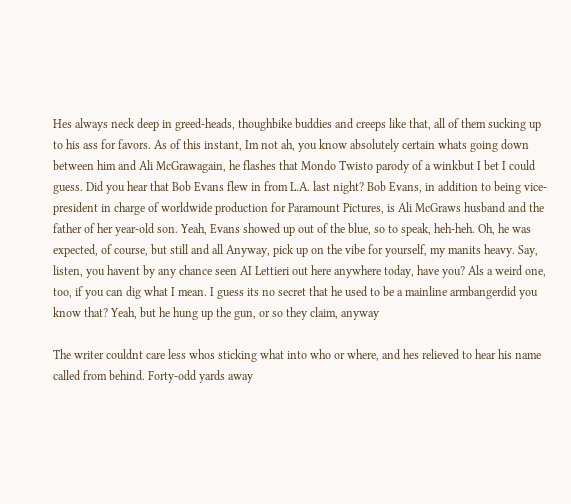Hes always neck deep in greed-heads, thoughbike buddies and creeps like that, all of them sucking up to his ass for favors. As of this instant, Im not ah, you know absolutely certain whats going down between him and Ali McGrawagain, he flashes that Mondo Twisto parody of a winkbut I bet I could guess. Did you hear that Bob Evans flew in from L.A. last night? Bob Evans, in addition to being vice-president in charge of worldwide production for Paramount Pictures, is Ali McGraws husband and the father of her year-old son. Yeah, Evans showed up out of the blue, so to speak, heh-heh. Oh, he was expected, of course, but still and all Anyway, pick up on the vibe for yourself, my manits heavy. Say, listen, you havent by any chance seen AI Lettieri out here anywhere today, have you? Als a weird one, too, if you can dig what I mean. I guess its no secret that he used to be a mainline armbangerdid you know that? Yeah, but he hung up the gun, or so they claim, anyway

The writer couldnt care less whos sticking what into who or where, and hes relieved to hear his name called from behind. Forty-odd yards away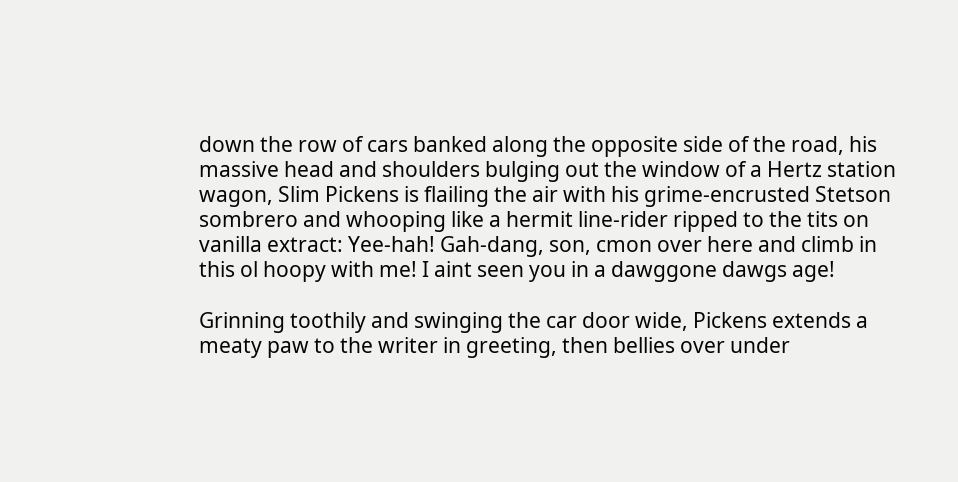down the row of cars banked along the opposite side of the road, his massive head and shoulders bulging out the window of a Hertz station wagon, Slim Pickens is flailing the air with his grime-encrusted Stetson sombrero and whooping like a hermit line-rider ripped to the tits on vanilla extract: Yee-hah! Gah-dang, son, cmon over here and climb in this ol hoopy with me! I aint seen you in a dawggone dawgs age!

Grinning toothily and swinging the car door wide, Pickens extends a meaty paw to the writer in greeting, then bellies over under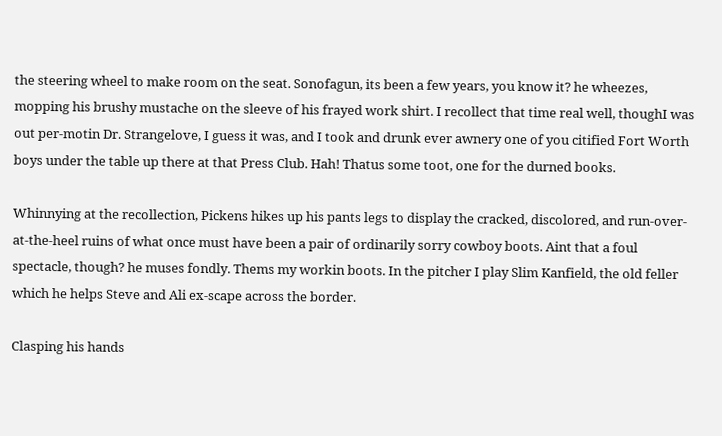the steering wheel to make room on the seat. Sonofagun, its been a few years, you know it? he wheezes, mopping his brushy mustache on the sleeve of his frayed work shirt. I recollect that time real well, thoughI was out per-motin Dr. Strangelove, I guess it was, and I took and drunk ever awnery one of you citified Fort Worth boys under the table up there at that Press Club. Hah! Thatus some toot, one for the durned books.

Whinnying at the recollection, Pickens hikes up his pants legs to display the cracked, discolored, and run-over-at-the-heel ruins of what once must have been a pair of ordinarily sorry cowboy boots. Aint that a foul spectacle, though? he muses fondly. Thems my workin boots. In the pitcher I play Slim Kanfield, the old feller which he helps Steve and Ali ex-scape across the border.

Clasping his hands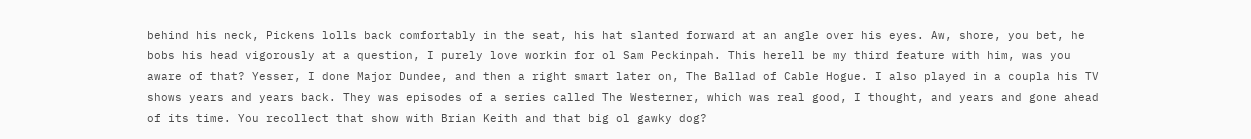behind his neck, Pickens lolls back comfortably in the seat, his hat slanted forward at an angle over his eyes. Aw, shore, you bet, he bobs his head vigorously at a question, I purely love workin for ol Sam Peckinpah. This herell be my third feature with him, was you aware of that? Yesser, I done Major Dundee, and then a right smart later on, The Ballad of Cable Hogue. I also played in a coupla his TV shows years and years back. They was episodes of a series called The Westerner, which was real good, I thought, and years and gone ahead of its time. You recollect that show with Brian Keith and that big ol gawky dog?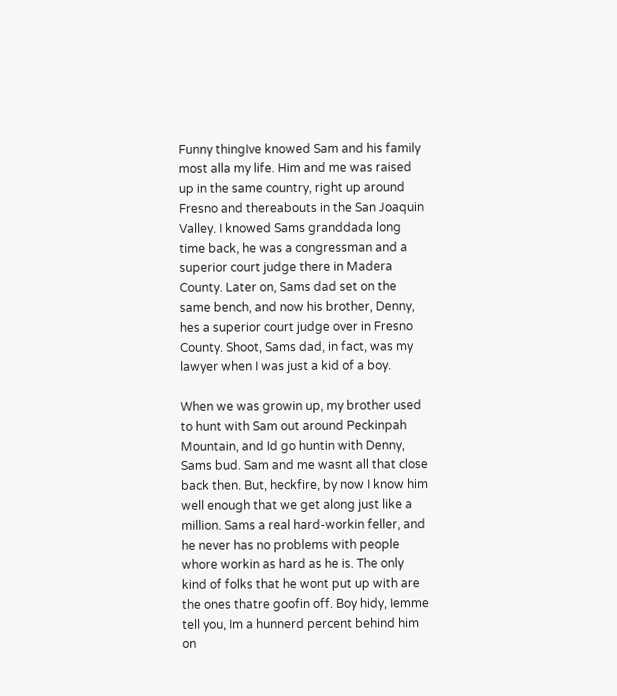Funny thingIve knowed Sam and his family most alla my life. Him and me was raised up in the same country, right up around Fresno and thereabouts in the San Joaquin Valley. I knowed Sams granddada long time back, he was a congressman and a superior court judge there in Madera County. Later on, Sams dad set on the same bench, and now his brother, Denny, hes a superior court judge over in Fresno County. Shoot, Sams dad, in fact, was my lawyer when I was just a kid of a boy.

When we was growin up, my brother used to hunt with Sam out around Peckinpah Mountain, and Id go huntin with Denny, Sams bud. Sam and me wasnt all that close back then. But, heckfire, by now I know him well enough that we get along just like a million. Sams a real hard-workin feller, and he never has no problems with people whore workin as hard as he is. The only kind of folks that he wont put up with are the ones thatre goofin off. Boy hidy, Iemme tell you, Im a hunnerd percent behind him on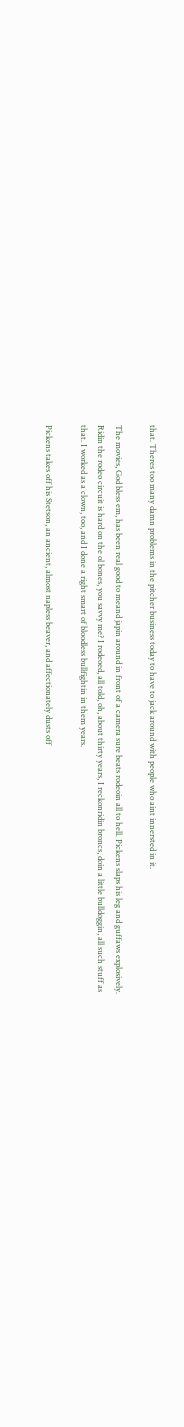that. Theres too many damn problems in the pitcher business today to have to jack around with people who aint innersted in it.

The movies, God bless em, has been real good to meand japin around in front of a camera sure beats rodeoin all to hell. Pickens slaps his leg and guffaws explosively. Ridin the rodeo circuit is hard on the ol bones, you savvy me? I rodeoed, all told, oh, about thirty years, I reckonridin broncs, doin a little bulldoggin, all such stuff as that. I worked as a clown, too, and I done a right smart of bloodless bullfightin in them years.

Pickens takes off his Stetson, an ancient, almost napless beaver, and affectionately dusts off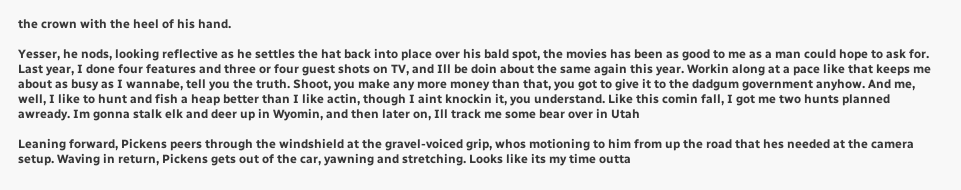the crown with the heel of his hand.

Yesser, he nods, looking reflective as he settles the hat back into place over his bald spot, the movies has been as good to me as a man could hope to ask for. Last year, I done four features and three or four guest shots on TV, and Ill be doin about the same again this year. Workin along at a pace like that keeps me about as busy as I wannabe, tell you the truth. Shoot, you make any more money than that, you got to give it to the dadgum government anyhow. And me, well, I like to hunt and fish a heap better than I like actin, though I aint knockin it, you understand. Like this comin fall, I got me two hunts planned awready. Im gonna stalk elk and deer up in Wyomin, and then later on, Ill track me some bear over in Utah

Leaning forward, Pickens peers through the windshield at the gravel-voiced grip, whos motioning to him from up the road that hes needed at the camera setup. Waving in return, Pickens gets out of the car, yawning and stretching. Looks like its my time outta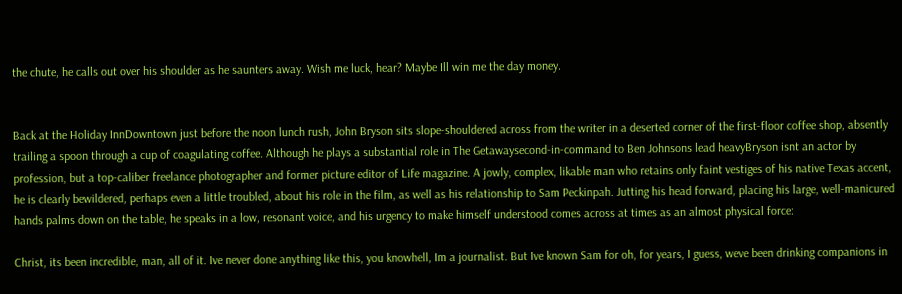the chute, he calls out over his shoulder as he saunters away. Wish me luck, hear? Maybe Ill win me the day money.


Back at the Holiday InnDowntown just before the noon lunch rush, John Bryson sits slope-shouldered across from the writer in a deserted corner of the first-floor coffee shop, absently trailing a spoon through a cup of coagulating coffee. Although he plays a substantial role in The Getawaysecond-in-command to Ben Johnsons lead heavyBryson isnt an actor by profession, but a top-caliber freelance photographer and former picture editor of Life magazine. A jowly, complex, likable man who retains only faint vestiges of his native Texas accent, he is clearly bewildered, perhaps even a little troubled, about his role in the film, as well as his relationship to Sam Peckinpah. Jutting his head forward, placing his large, well-manicured hands palms down on the table, he speaks in a low, resonant voice, and his urgency to make himself understood comes across at times as an almost physical force:

Christ, its been incredible, man, all of it. Ive never done anything like this, you knowhell, Im a journalist. But Ive known Sam for oh, for years, I guess, weve been drinking companions in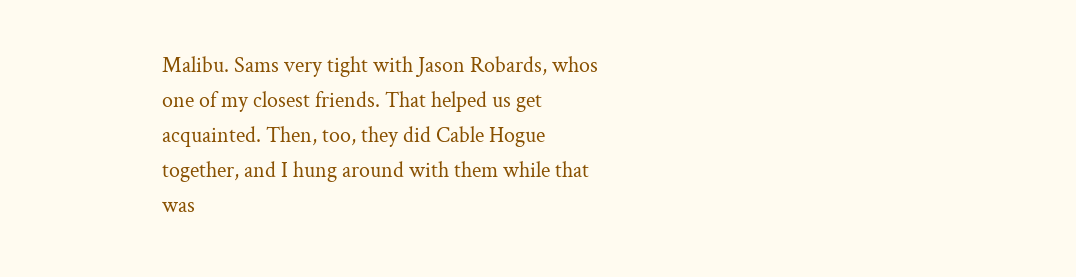Malibu. Sams very tight with Jason Robards, whos one of my closest friends. That helped us get acquainted. Then, too, they did Cable Hogue together, and I hung around with them while that was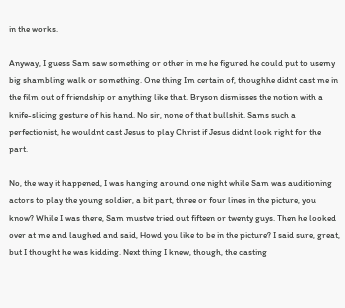in the works.

Anyway, I guess Sam saw something or other in me he figured he could put to usemy big shambling walk or something. One thing Im certain of, thoughhe didnt cast me in the film out of friendship or anything like that. Bryson dismisses the notion with a knife-slicing gesture of his hand. No sir, none of that bullshit. Sams such a perfectionist, he wouldnt cast Jesus to play Christ if Jesus didnt look right for the part.

No, the way it happened, I was hanging around one night while Sam was auditioning actors to play the young soldier, a bit part, three or four lines in the picture, you know? While I was there, Sam mustve tried out fifteen or twenty guys. Then he looked over at me and laughed and said, Howd you like to be in the picture? I said sure, great, but I thought he was kidding. Next thing I knew, though, the casting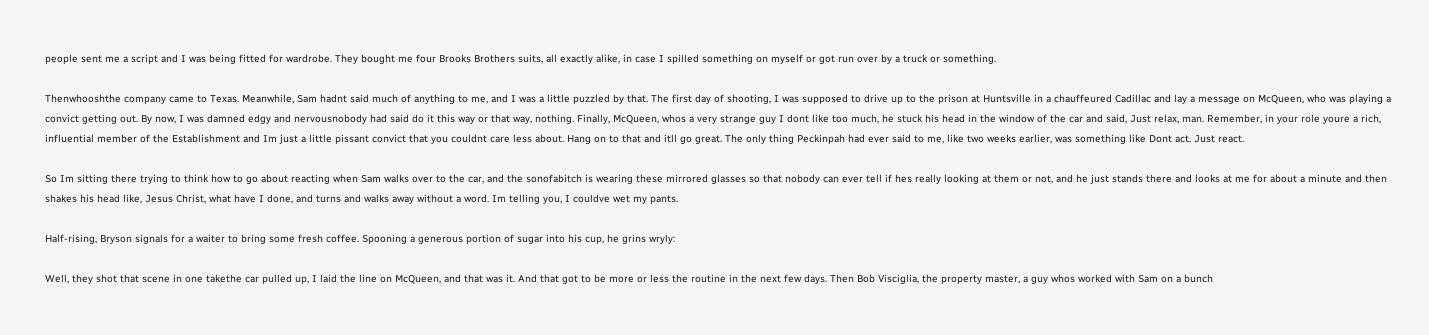people sent me a script and I was being fitted for wardrobe. They bought me four Brooks Brothers suits, all exactly alike, in case I spilled something on myself or got run over by a truck or something.

Thenwhooshthe company came to Texas. Meanwhile, Sam hadnt said much of anything to me, and I was a little puzzled by that. The first day of shooting, I was supposed to drive up to the prison at Huntsville in a chauffeured Cadillac and lay a message on McQueen, who was playing a convict getting out. By now, I was damned edgy and nervousnobody had said do it this way or that way, nothing. Finally, McQueen, whos a very strange guy I dont like too much, he stuck his head in the window of the car and said, Just relax, man. Remember, in your role youre a rich, influential member of the Establishment and Im just a little pissant convict that you couldnt care less about. Hang on to that and itll go great. The only thing Peckinpah had ever said to me, like two weeks earlier, was something like Dont act. Just react.

So Im sitting there trying to think how to go about reacting when Sam walks over to the car, and the sonofabitch is wearing these mirrored glasses so that nobody can ever tell if hes really looking at them or not, and he just stands there and looks at me for about a minute and then shakes his head like, Jesus Christ, what have I done, and turns and walks away without a word. Im telling you, I couldve wet my pants.

Half-rising, Bryson signals for a waiter to bring some fresh coffee. Spooning a generous portion of sugar into his cup, he grins wryly:

Well, they shot that scene in one takethe car pulled up, I laid the line on McQueen, and that was it. And that got to be more or less the routine in the next few days. Then Bob Visciglia, the property master, a guy whos worked with Sam on a bunch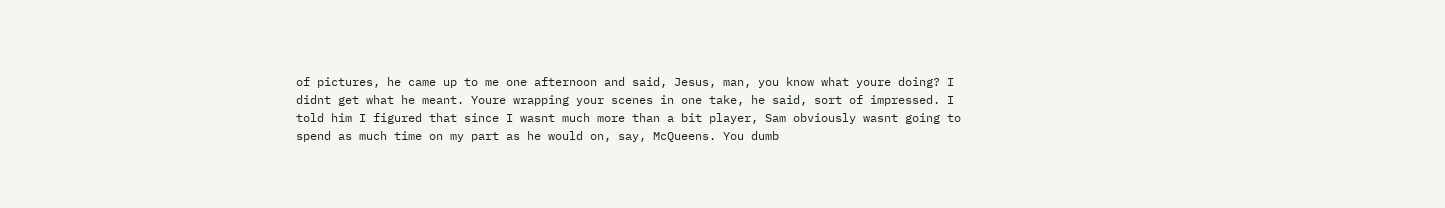of pictures, he came up to me one afternoon and said, Jesus, man, you know what youre doing? I didnt get what he meant. Youre wrapping your scenes in one take, he said, sort of impressed. I told him I figured that since I wasnt much more than a bit player, Sam obviously wasnt going to spend as much time on my part as he would on, say, McQueens. You dumb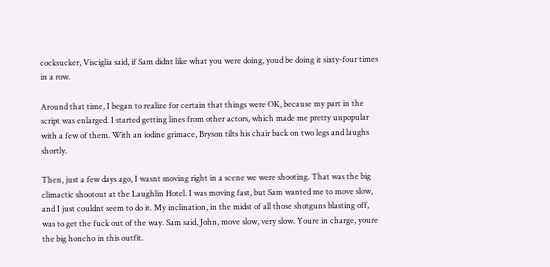cocksucker, Visciglia said, if Sam didnt like what you were doing, youd be doing it sixty-four times in a row.

Around that time, I began to realize for certain that things were OK, because my part in the script was enlarged. I started getting lines from other actors, which made me pretty unpopular with a few of them. With an iodine grimace, Bryson tilts his chair back on two legs and laughs shortly.

Then, just a few days ago, I wasnt moving right in a scene we were shooting. That was the big climactic shootout at the Laughlin Hotel. I was moving fast, but Sam wanted me to move slow, and I just couldnt seem to do it. My inclination, in the midst of all those shotguns blasting off, was to get the fuck out of the way. Sam said, John, move slow, very slow. Youre in charge, youre the big honcho in this outfit.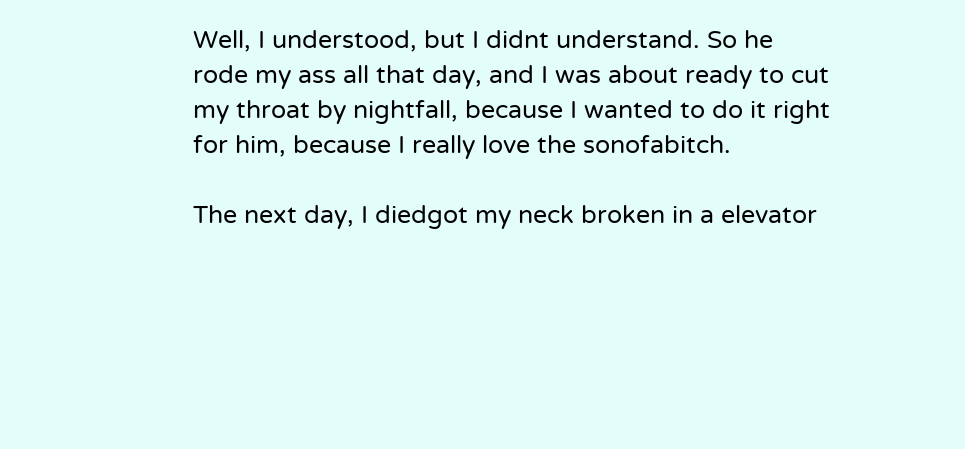Well, I understood, but I didnt understand. So he rode my ass all that day, and I was about ready to cut my throat by nightfall, because I wanted to do it right for him, because I really love the sonofabitch.

The next day, I diedgot my neck broken in a elevator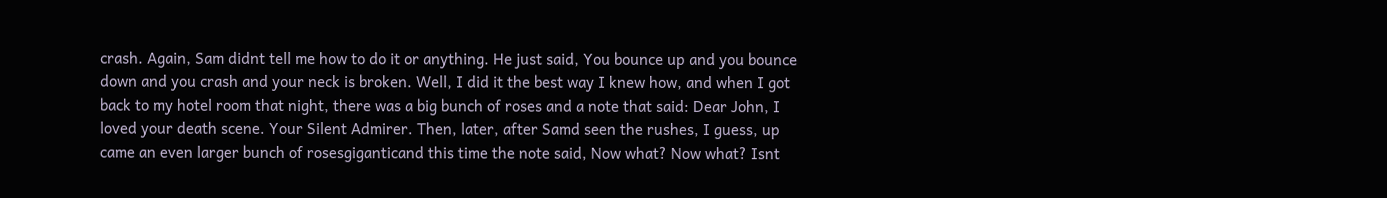crash. Again, Sam didnt tell me how to do it or anything. He just said, You bounce up and you bounce down and you crash and your neck is broken. Well, I did it the best way I knew how, and when I got back to my hotel room that night, there was a big bunch of roses and a note that said: Dear John, I loved your death scene. Your Silent Admirer. Then, later, after Samd seen the rushes, I guess, up came an even larger bunch of rosesgiganticand this time the note said, Now what? Now what? Isnt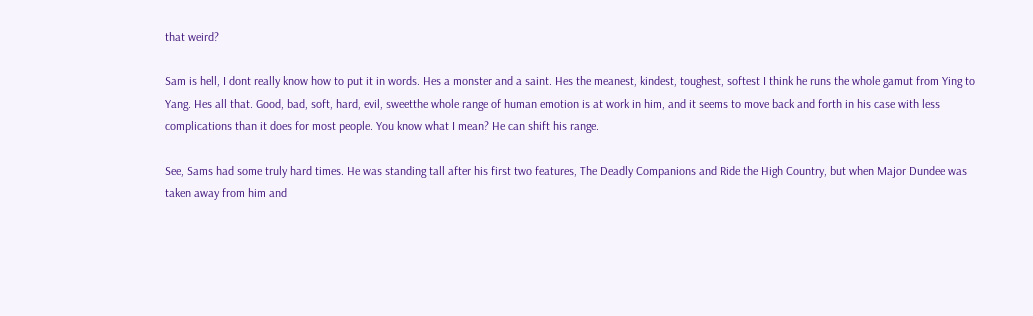that weird?

Sam is hell, I dont really know how to put it in words. Hes a monster and a saint. Hes the meanest, kindest, toughest, softest I think he runs the whole gamut from Ying to Yang. Hes all that. Good, bad, soft, hard, evil, sweetthe whole range of human emotion is at work in him, and it seems to move back and forth in his case with less complications than it does for most people. You know what I mean? He can shift his range.

See, Sams had some truly hard times. He was standing tall after his first two features, The Deadly Companions and Ride the High Country, but when Major Dundee was taken away from him and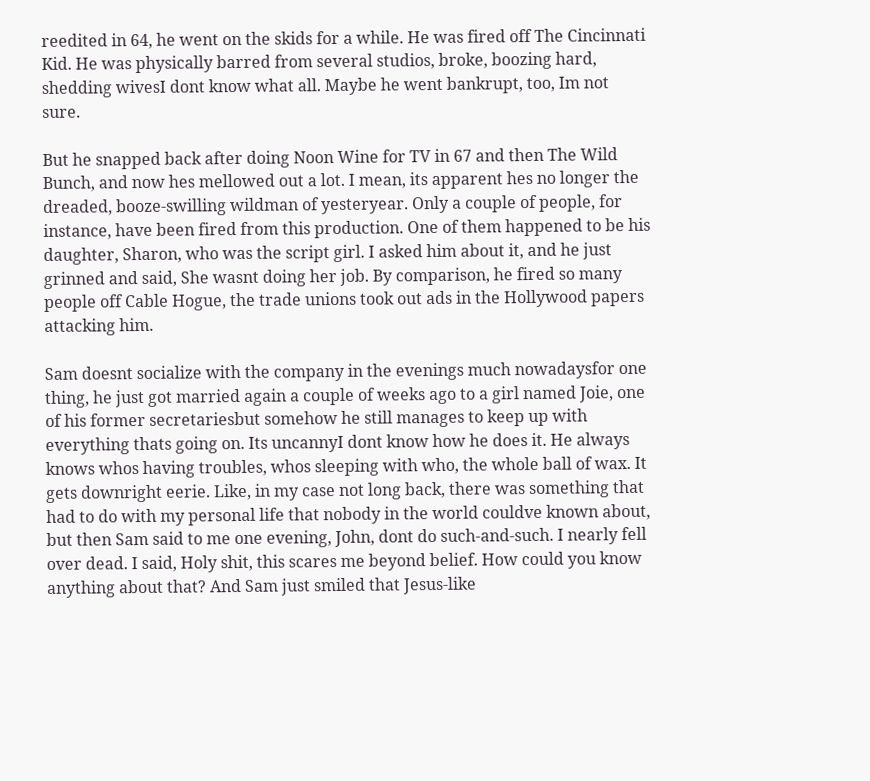reedited in 64, he went on the skids for a while. He was fired off The Cincinnati Kid. He was physically barred from several studios, broke, boozing hard, shedding wivesI dont know what all. Maybe he went bankrupt, too, Im not sure.

But he snapped back after doing Noon Wine for TV in 67 and then The Wild Bunch, and now hes mellowed out a lot. I mean, its apparent hes no longer the dreaded, booze-swilling wildman of yesteryear. Only a couple of people, for instance, have been fired from this production. One of them happened to be his daughter, Sharon, who was the script girl. I asked him about it, and he just grinned and said, She wasnt doing her job. By comparison, he fired so many people off Cable Hogue, the trade unions took out ads in the Hollywood papers attacking him.

Sam doesnt socialize with the company in the evenings much nowadaysfor one thing, he just got married again a couple of weeks ago to a girl named Joie, one of his former secretariesbut somehow he still manages to keep up with everything thats going on. Its uncannyI dont know how he does it. He always knows whos having troubles, whos sleeping with who, the whole ball of wax. It gets downright eerie. Like, in my case not long back, there was something that had to do with my personal life that nobody in the world couldve known about, but then Sam said to me one evening, John, dont do such-and-such. I nearly fell over dead. I said, Holy shit, this scares me beyond belief. How could you know anything about that? And Sam just smiled that Jesus-like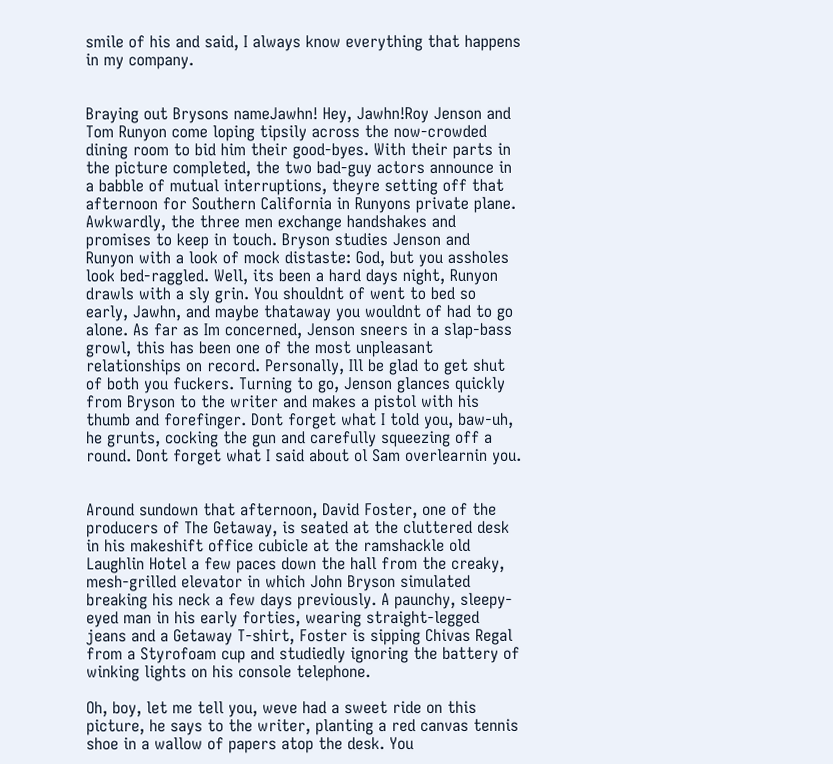smile of his and said, I always know everything that happens in my company.


Braying out Brysons nameJawhn! Hey, Jawhn!Roy Jenson and Tom Runyon come loping tipsily across the now-crowded dining room to bid him their good-byes. With their parts in the picture completed, the two bad-guy actors announce in a babble of mutual interruptions, theyre setting off that afternoon for Southern California in Runyons private plane. Awkwardly, the three men exchange handshakes and promises to keep in touch. Bryson studies Jenson and Runyon with a look of mock distaste: God, but you assholes look bed-raggled. Well, its been a hard days night, Runyon drawls with a sly grin. You shouldnt of went to bed so early, Jawhn, and maybe thataway you wouldnt of had to go alone. As far as Im concerned, Jenson sneers in a slap-bass growl, this has been one of the most unpleasant relationships on record. Personally, Ill be glad to get shut of both you fuckers. Turning to go, Jenson glances quickly from Bryson to the writer and makes a pistol with his thumb and forefinger. Dont forget what I told you, baw-uh, he grunts, cocking the gun and carefully squeezing off a round. Dont forget what I said about ol Sam overlearnin you.


Around sundown that afternoon, David Foster, one of the producers of The Getaway, is seated at the cluttered desk in his makeshift office cubicle at the ramshackle old Laughlin Hotel a few paces down the hall from the creaky, mesh-grilled elevator in which John Bryson simulated breaking his neck a few days previously. A paunchy, sleepy-eyed man in his early forties, wearing straight-legged jeans and a Getaway T-shirt, Foster is sipping Chivas Regal from a Styrofoam cup and studiedly ignoring the battery of winking lights on his console telephone.

Oh, boy, let me tell you, weve had a sweet ride on this picture, he says to the writer, planting a red canvas tennis shoe in a wallow of papers atop the desk. You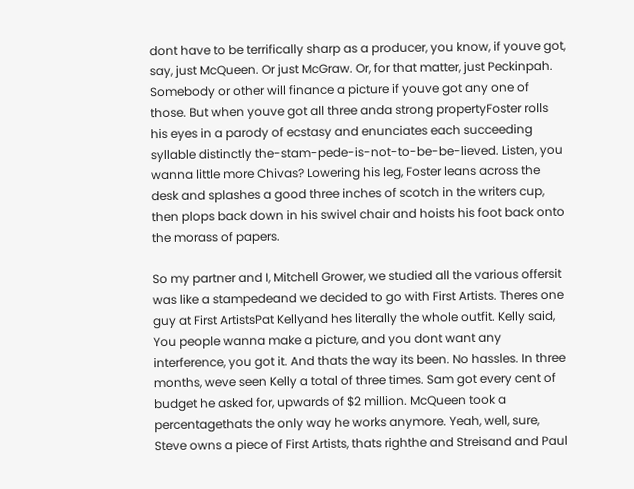dont have to be terrifically sharp as a producer, you know, if youve got, say, just McQueen. Or just McGraw. Or, for that matter, just Peckinpah. Somebody or other will finance a picture if youve got any one of those. But when youve got all three anda strong propertyFoster rolls his eyes in a parody of ecstasy and enunciates each succeeding syllable distinctly the-stam-pede-is-not-to-be-be-lieved. Listen, you wanna little more Chivas? Lowering his leg, Foster leans across the desk and splashes a good three inches of scotch in the writers cup, then plops back down in his swivel chair and hoists his foot back onto the morass of papers.

So my partner and I, Mitchell Grower, we studied all the various offersit was like a stampedeand we decided to go with First Artists. Theres one guy at First ArtistsPat Kellyand hes literally the whole outfit. Kelly said, You people wanna make a picture, and you dont want any interference, you got it. And thats the way its been. No hassles. In three months, weve seen Kelly a total of three times. Sam got every cent of budget he asked for, upwards of $2 million. McQueen took a percentagethats the only way he works anymore. Yeah, well, sure, Steve owns a piece of First Artists, thats righthe and Streisand and Paul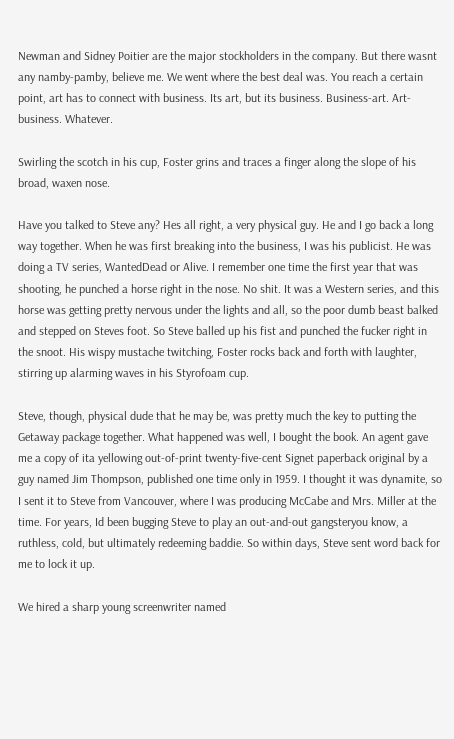Newman and Sidney Poitier are the major stockholders in the company. But there wasnt any namby-pamby, believe me. We went where the best deal was. You reach a certain point, art has to connect with business. Its art, but its business. Business-art. Art-business. Whatever.

Swirling the scotch in his cup, Foster grins and traces a finger along the slope of his broad, waxen nose.

Have you talked to Steve any? Hes all right, a very physical guy. He and I go back a long way together. When he was first breaking into the business, I was his publicist. He was doing a TV series, WantedDead or Alive. I remember one time the first year that was shooting, he punched a horse right in the nose. No shit. It was a Western series, and this horse was getting pretty nervous under the lights and all, so the poor dumb beast balked and stepped on Steves foot. So Steve balled up his fist and punched the fucker right in the snoot. His wispy mustache twitching, Foster rocks back and forth with laughter, stirring up alarming waves in his Styrofoam cup.

Steve, though, physical dude that he may be, was pretty much the key to putting the Getaway package together. What happened was well, I bought the book. An agent gave me a copy of ita yellowing out-of-print twenty-five-cent Signet paperback original by a guy named Jim Thompson, published one time only in 1959. I thought it was dynamite, so I sent it to Steve from Vancouver, where I was producing McCabe and Mrs. Miller at the time. For years, Id been bugging Steve to play an out-and-out gangsteryou know, a ruthless, cold, but ultimately redeeming baddie. So within days, Steve sent word back for me to lock it up.

We hired a sharp young screenwriter named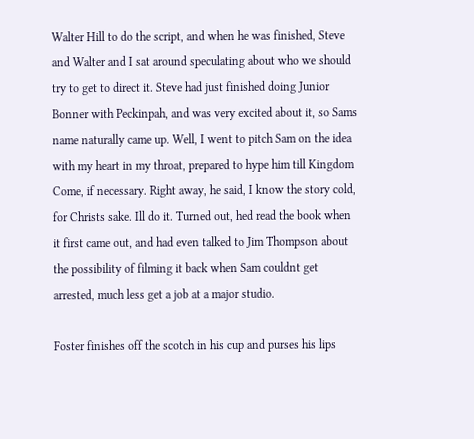Walter Hill to do the script, and when he was finished, Steve and Walter and I sat around speculating about who we should try to get to direct it. Steve had just finished doing Junior Bonner with Peckinpah, and was very excited about it, so Sams name naturally came up. Well, I went to pitch Sam on the idea with my heart in my throat, prepared to hype him till Kingdom Come, if necessary. Right away, he said, I know the story cold, for Christs sake. Ill do it. Turned out, hed read the book when it first came out, and had even talked to Jim Thompson about the possibility of filming it back when Sam couldnt get arrested, much less get a job at a major studio.

Foster finishes off the scotch in his cup and purses his lips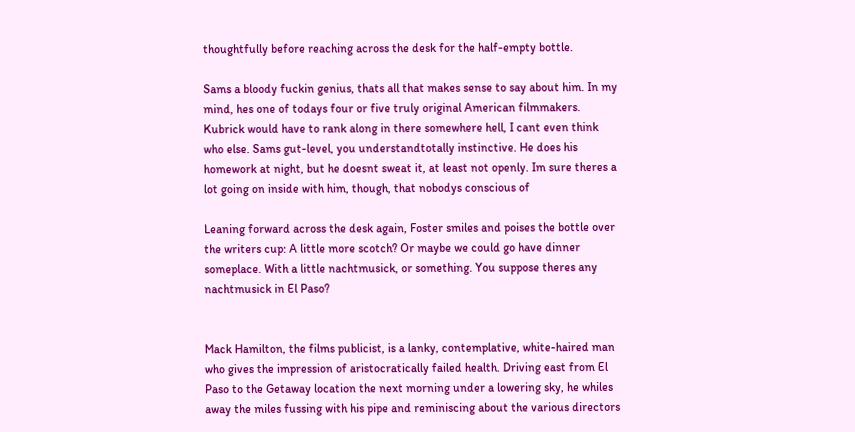thoughtfully before reaching across the desk for the half-empty bottle.

Sams a bloody fuckin genius, thats all that makes sense to say about him. In my mind, hes one of todays four or five truly original American filmmakers. Kubrick would have to rank along in there somewhere hell, I cant even think who else. Sams gut-level, you understandtotally instinctive. He does his homework at night, but he doesnt sweat it, at least not openly. Im sure theres a lot going on inside with him, though, that nobodys conscious of

Leaning forward across the desk again, Foster smiles and poises the bottle over the writers cup: A little more scotch? Or maybe we could go have dinner someplace. With a little nachtmusick, or something. You suppose theres any nachtmusick in El Paso?


Mack Hamilton, the films publicist, is a lanky, contemplative, white-haired man who gives the impression of aristocratically failed health. Driving east from El Paso to the Getaway location the next morning under a lowering sky, he whiles away the miles fussing with his pipe and reminiscing about the various directors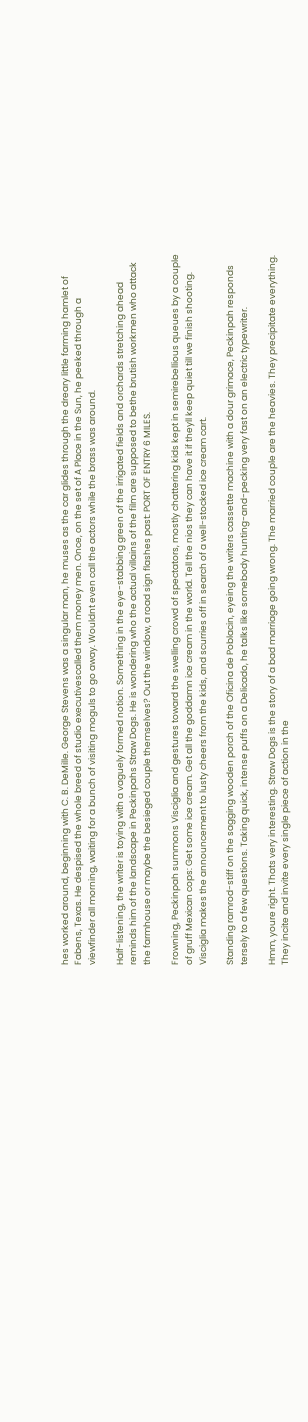hes worked around, beginning with C. B. DeMille. George Stevens was a singular man, he muses as the car glides through the dreary little farming hamlet of Fabens, Texas. He despised the whole breed of studio executivescalled them money men. Once, on the set of A Place in the Sun, he peeked through a viewfinder all morning, waiting for a bunch of visiting moguls to go away. Wouldnt even call the actors while the brass was around.

Half-listening, the writer is toying with a vaguely formed notion. Something in the eye-stabbing green of the irrigated fields and orchards stretching ahead reminds him of the landscape in Peckinpahs Straw Dogs. He is wondering who the actual villains of the film are supposed to bethe brutish workmen who attack the farmhouse or maybe the besieged couple themselves? Out the window, a road sign flashes past: PORT OF ENTRY 6 MILES.

Frowning, Peckinpah summons Visciglia and gestures toward the swelling crowd of spectators, mostly chattering kids kept in semirebellious queues by a couple of gruff Mexican cops: Get some ice cream. Get all the goddamn ice cream in the world. Tell the nios they can have it if theyll keep quiet till we finish shooting. Visciglia makes the announcement to lusty cheers from the kids, and scurries off in search of a well-stocked ice cream cart.

Standing ramrod-stiff on the sagging wooden porch of the Oficina de Poblacin, eyeing the writers cassette machine with a dour grimace, Peckinpah responds tersely to a few questions. Taking quick, intense puffs on a Delicado, he talks like somebody hunting-and-pecking very fast on an electric typewriter.

Hmm, youre right. Thats very interesting. Straw Dogs is the story of a bad marriage going wrong. The married couple are the heavies. They precipitate everything. They incite and invite every single piece of action in the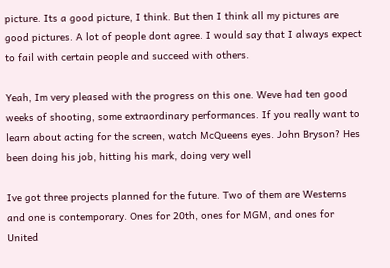picture. Its a good picture, I think. But then I think all my pictures are good pictures. A lot of people dont agree. I would say that I always expect to fail with certain people and succeed with others.

Yeah, Im very pleased with the progress on this one. Weve had ten good weeks of shooting, some extraordinary performances. If you really want to learn about acting for the screen, watch McQueens eyes. John Bryson? Hes been doing his job, hitting his mark, doing very well

Ive got three projects planned for the future. Two of them are Westerns and one is contemporary. Ones for 20th, ones for MGM, and ones for United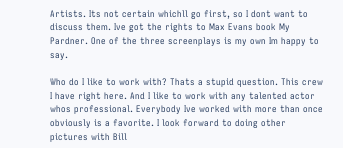Artists. Its not certain whichll go first, so I dont want to discuss them. Ive got the rights to Max Evans book My Pardner. One of the three screenplays is my own Im happy to say.

Who do I like to work with? Thats a stupid question. This crew I have right here. And I like to work with any talented actor whos professional. Everybody Ive worked with more than once obviously is a favorite. I look forward to doing other pictures with Bill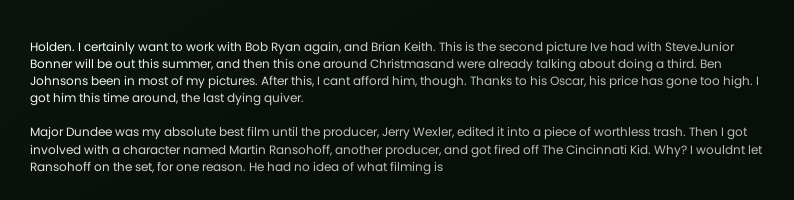Holden. I certainly want to work with Bob Ryan again, and Brian Keith. This is the second picture Ive had with SteveJunior Bonner will be out this summer, and then this one around Christmasand were already talking about doing a third. Ben Johnsons been in most of my pictures. After this, I cant afford him, though. Thanks to his Oscar, his price has gone too high. I got him this time around, the last dying quiver.

Major Dundee was my absolute best film until the producer, Jerry Wexler, edited it into a piece of worthless trash. Then I got involved with a character named Martin Ransohoff, another producer, and got fired off The Cincinnati Kid. Why? I wouldnt let Ransohoff on the set, for one reason. He had no idea of what filming is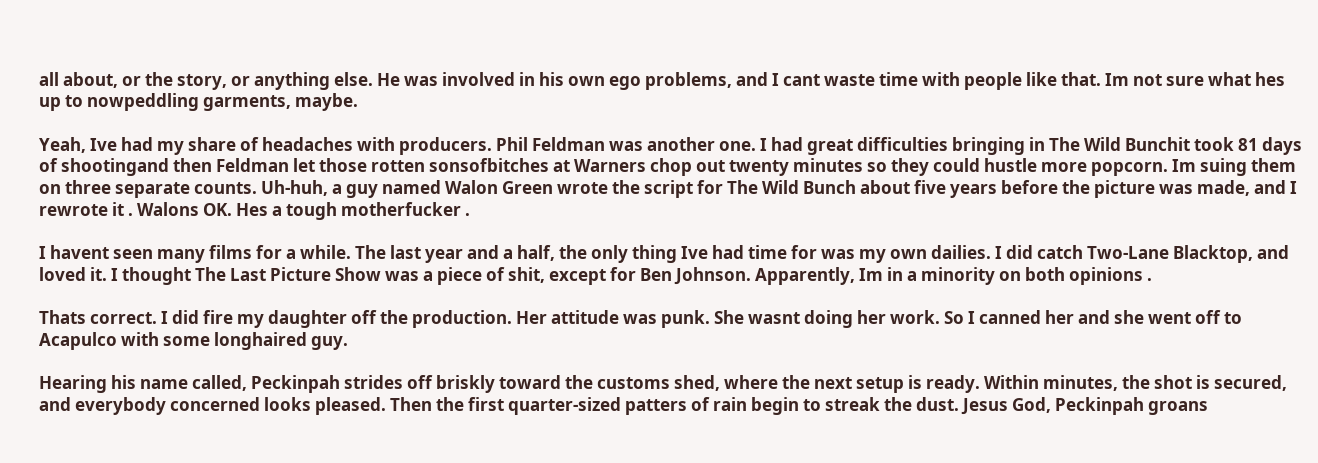all about, or the story, or anything else. He was involved in his own ego problems, and I cant waste time with people like that. Im not sure what hes up to nowpeddling garments, maybe.

Yeah, Ive had my share of headaches with producers. Phil Feldman was another one. I had great difficulties bringing in The Wild Bunchit took 81 days of shootingand then Feldman let those rotten sonsofbitches at Warners chop out twenty minutes so they could hustle more popcorn. Im suing them on three separate counts. Uh-huh, a guy named Walon Green wrote the script for The Wild Bunch about five years before the picture was made, and I rewrote it . Walons OK. Hes a tough motherfucker .

I havent seen many films for a while. The last year and a half, the only thing Ive had time for was my own dailies. I did catch Two-Lane Blacktop, and loved it. I thought The Last Picture Show was a piece of shit, except for Ben Johnson. Apparently, Im in a minority on both opinions .

Thats correct. I did fire my daughter off the production. Her attitude was punk. She wasnt doing her work. So I canned her and she went off to Acapulco with some longhaired guy.

Hearing his name called, Peckinpah strides off briskly toward the customs shed, where the next setup is ready. Within minutes, the shot is secured, and everybody concerned looks pleased. Then the first quarter-sized patters of rain begin to streak the dust. Jesus God, Peckinpah groans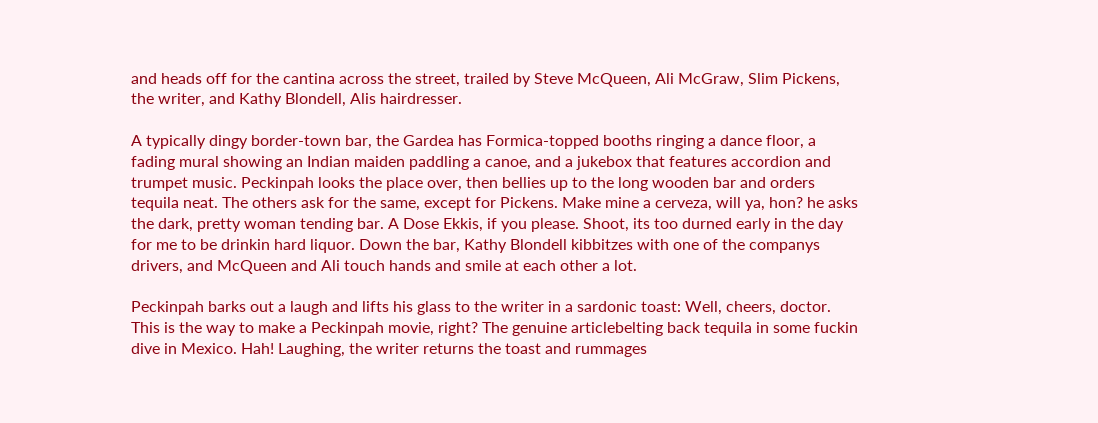and heads off for the cantina across the street, trailed by Steve McQueen, Ali McGraw, Slim Pickens, the writer, and Kathy Blondell, Alis hairdresser.

A typically dingy border-town bar, the Gardea has Formica-topped booths ringing a dance floor, a fading mural showing an Indian maiden paddling a canoe, and a jukebox that features accordion and trumpet music. Peckinpah looks the place over, then bellies up to the long wooden bar and orders tequila neat. The others ask for the same, except for Pickens. Make mine a cerveza, will ya, hon? he asks the dark, pretty woman tending bar. A Dose Ekkis, if you please. Shoot, its too durned early in the day for me to be drinkin hard liquor. Down the bar, Kathy Blondell kibbitzes with one of the companys drivers, and McQueen and Ali touch hands and smile at each other a lot.

Peckinpah barks out a laugh and lifts his glass to the writer in a sardonic toast: Well, cheers, doctor. This is the way to make a Peckinpah movie, right? The genuine articlebelting back tequila in some fuckin dive in Mexico. Hah! Laughing, the writer returns the toast and rummages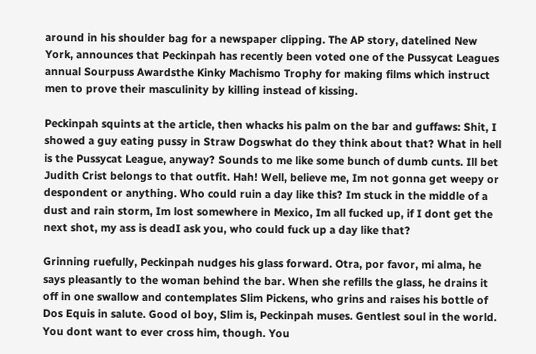around in his shoulder bag for a newspaper clipping. The AP story, datelined New York, announces that Peckinpah has recently been voted one of the Pussycat Leagues annual Sourpuss Awardsthe Kinky Machismo Trophy for making films which instruct men to prove their masculinity by killing instead of kissing.

Peckinpah squints at the article, then whacks his palm on the bar and guffaws: Shit, I showed a guy eating pussy in Straw Dogswhat do they think about that? What in hell is the Pussycat League, anyway? Sounds to me like some bunch of dumb cunts. Ill bet Judith Crist belongs to that outfit. Hah! Well, believe me, Im not gonna get weepy or despondent or anything. Who could ruin a day like this? Im stuck in the middle of a dust and rain storm, Im lost somewhere in Mexico, Im all fucked up, if I dont get the next shot, my ass is deadI ask you, who could fuck up a day like that?

Grinning ruefully, Peckinpah nudges his glass forward. Otra, por favor, mi alma, he says pleasantly to the woman behind the bar. When she refills the glass, he drains it off in one swallow and contemplates Slim Pickens, who grins and raises his bottle of Dos Equis in salute. Good ol boy, Slim is, Peckinpah muses. Gentlest soul in the world. You dont want to ever cross him, though. You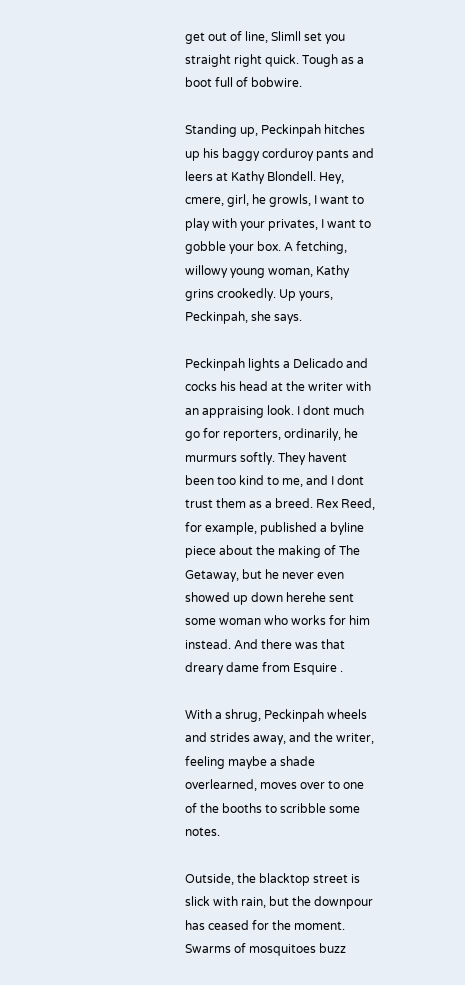get out of line, Slimll set you straight right quick. Tough as a boot full of bobwire.

Standing up, Peckinpah hitches up his baggy corduroy pants and leers at Kathy Blondell. Hey, cmere, girl, he growls, I want to play with your privates, I want to gobble your box. A fetching, willowy young woman, Kathy grins crookedly. Up yours, Peckinpah, she says.

Peckinpah lights a Delicado and cocks his head at the writer with an appraising look. I dont much go for reporters, ordinarily, he murmurs softly. They havent been too kind to me, and I dont trust them as a breed. Rex Reed, for example, published a byline piece about the making of The Getaway, but he never even showed up down herehe sent some woman who works for him instead. And there was that dreary dame from Esquire .

With a shrug, Peckinpah wheels and strides away, and the writer, feeling maybe a shade overlearned, moves over to one of the booths to scribble some notes.

Outside, the blacktop street is slick with rain, but the downpour has ceased for the moment. Swarms of mosquitoes buzz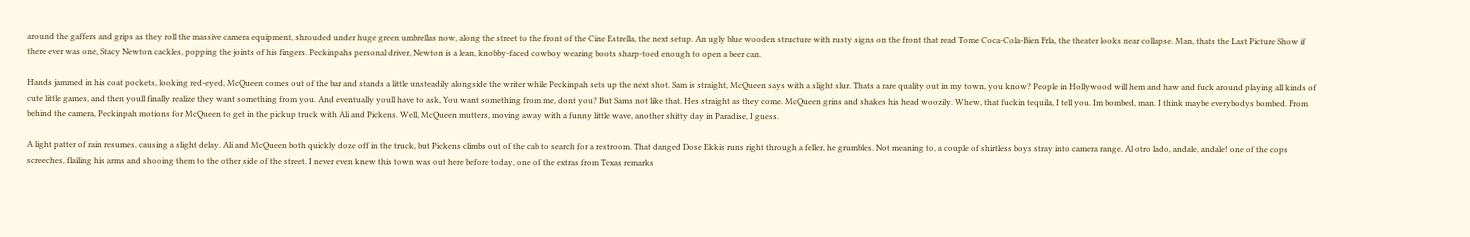around the gaffers and grips as they roll the massive camera equipment, shrouded under huge green umbrellas now, along the street to the front of the Cine Estrella, the next setup. An ugly blue wooden structure with rusty signs on the front that read Tome Coca-Cola-Bien Frla, the theater looks near collapse. Man, thats the Last Picture Show if there ever was one, Stacy Newton cackles, popping the joints of his fingers. Peckinpahs personal driver, Newton is a lean, knobby-faced cowboy wearing boots sharp-toed enough to open a beer can.

Hands jammed in his coat pockets, looking red-eyed, McQueen comes out of the bar and stands a little unsteadily alongside the writer while Peckinpah sets up the next shot. Sam is straight, McQueen says with a slight slur. Thats a rare quality out in my town, you know? People in Hollywood will hem and haw and fuck around playing all kinds of cute little games, and then youll finally realize they want something from you. And eventually youll have to ask, You want something from me, dont you? But Sams not like that. Hes straight as they come. McQueen grins and shakes his head woozily. Whew, that fuckin tequila, I tell you. Im bombed, man. I think maybe everybodys bombed. From behind the camera, Peckinpah motions for McQueen to get in the pickup truck with Ali and Pickens. Well, McQueen mutters, moving away with a funny little wave, another shitty day in Paradise, I guess.

A light patter of rain resumes, causing a slight delay. Ali and McQueen both quickly doze off in the truck, but Pickens climbs out of the cab to search for a restroom. That danged Dose Ekkis runs right through a feller, he grumbles. Not meaning to, a couple of shirtless boys stray into camera range. Al otro lado, andale, andale! one of the cops screeches, flailing his arms and shooing them to the other side of the street. I never even knew this town was out here before today, one of the extras from Texas remarks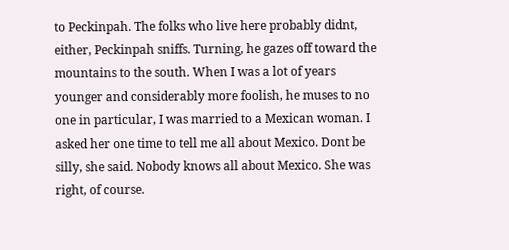to Peckinpah. The folks who live here probably didnt, either, Peckinpah sniffs. Turning, he gazes off toward the mountains to the south. When I was a lot of years younger and considerably more foolish, he muses to no one in particular, I was married to a Mexican woman. I asked her one time to tell me all about Mexico. Dont be silly, she said. Nobody knows all about Mexico. She was right, of course.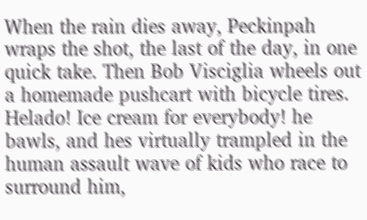When the rain dies away, Peckinpah wraps the shot, the last of the day, in one quick take. Then Bob Visciglia wheels out a homemade pushcart with bicycle tires. Helado! Ice cream for everybody! he bawls, and hes virtually trampled in the human assault wave of kids who race to surround him,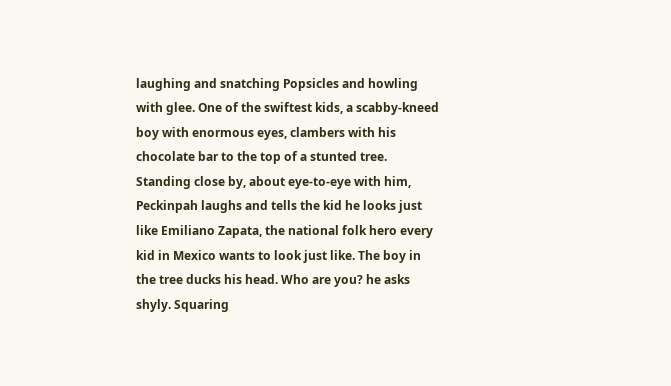laughing and snatching Popsicles and howling with glee. One of the swiftest kids, a scabby-kneed boy with enormous eyes, clambers with his chocolate bar to the top of a stunted tree. Standing close by, about eye-to-eye with him, Peckinpah laughs and tells the kid he looks just like Emiliano Zapata, the national folk hero every kid in Mexico wants to look just like. The boy in the tree ducks his head. Who are you? he asks shyly. Squaring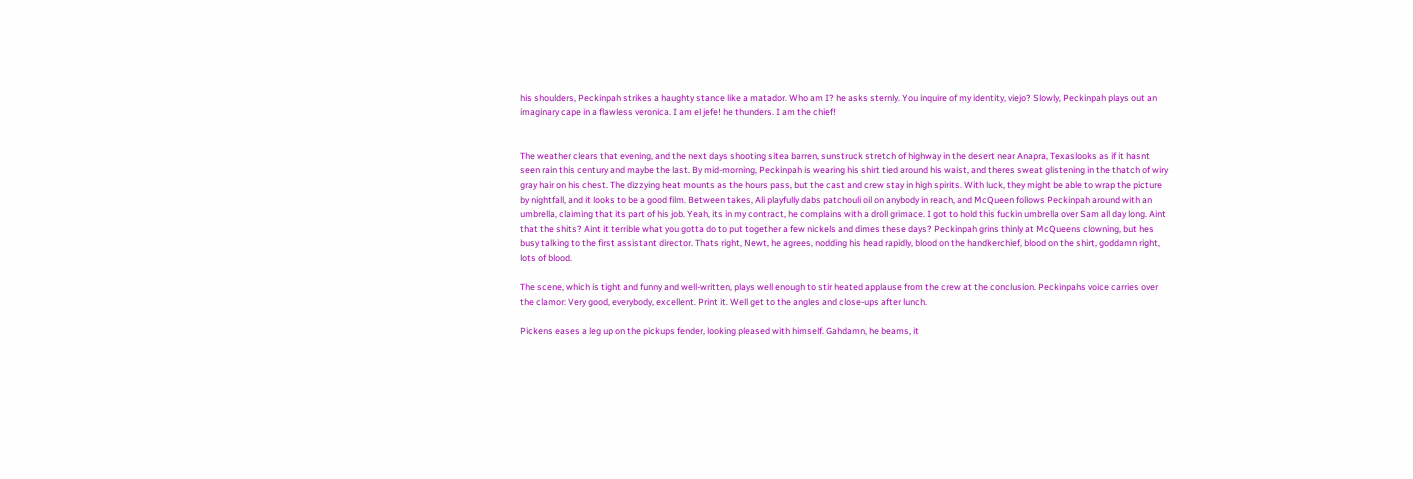his shoulders, Peckinpah strikes a haughty stance like a matador. Who am I? he asks sternly. You inquire of my identity, viejo? Slowly, Peckinpah plays out an imaginary cape in a flawless veronica. I am el jefe! he thunders. I am the chief!


The weather clears that evening, and the next days shooting sitea barren, sunstruck stretch of highway in the desert near Anapra, Texaslooks as if it hasnt seen rain this century and maybe the last. By mid-morning, Peckinpah is wearing his shirt tied around his waist, and theres sweat glistening in the thatch of wiry gray hair on his chest. The dizzying heat mounts as the hours pass, but the cast and crew stay in high spirits. With luck, they might be able to wrap the picture by nightfall, and it looks to be a good film. Between takes, Ali playfully dabs patchouli oil on anybody in reach, and McQueen follows Peckinpah around with an umbrella, claiming that its part of his job. Yeah, its in my contract, he complains with a droll grimace. I got to hold this fuckin umbrella over Sam all day long. Aint that the shits? Aint it terrible what you gotta do to put together a few nickels and dimes these days? Peckinpah grins thinly at McQueens clowning, but hes busy talking to the first assistant director. Thats right, Newt, he agrees, nodding his head rapidly, blood on the handkerchief, blood on the shirt, goddamn right, lots of blood.

The scene, which is tight and funny and well-written, plays well enough to stir heated applause from the crew at the conclusion. Peckinpahs voice carries over the clamor: Very good, everybody, excellent. Print it. Well get to the angles and close-ups after lunch.

Pickens eases a leg up on the pickups fender, looking pleased with himself. Gahdamn, he beams, it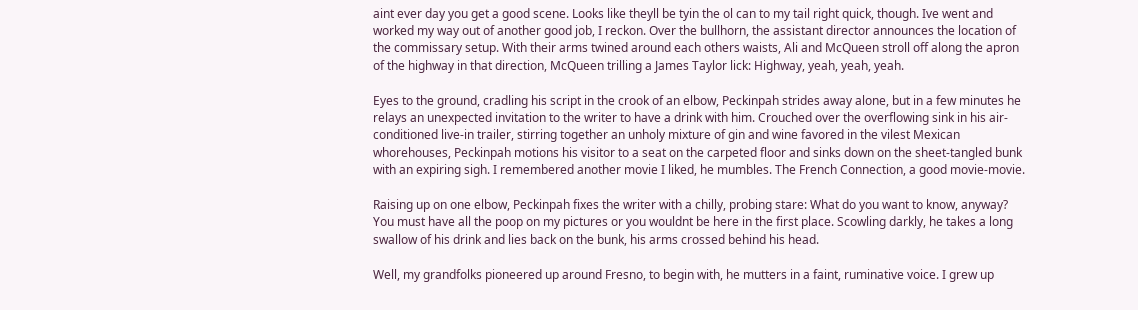aint ever day you get a good scene. Looks like theyll be tyin the ol can to my tail right quick, though. Ive went and worked my way out of another good job, I reckon. Over the bullhorn, the assistant director announces the location of the commissary setup. With their arms twined around each others waists, Ali and McQueen stroll off along the apron of the highway in that direction, McQueen trilling a James Taylor lick: Highway, yeah, yeah, yeah.

Eyes to the ground, cradling his script in the crook of an elbow, Peckinpah strides away alone, but in a few minutes he relays an unexpected invitation to the writer to have a drink with him. Crouched over the overflowing sink in his air-conditioned live-in trailer, stirring together an unholy mixture of gin and wine favored in the vilest Mexican whorehouses, Peckinpah motions his visitor to a seat on the carpeted floor and sinks down on the sheet-tangled bunk with an expiring sigh. I remembered another movie I liked, he mumbles. The French Connection, a good movie-movie.

Raising up on one elbow, Peckinpah fixes the writer with a chilly, probing stare: What do you want to know, anyway? You must have all the poop on my pictures or you wouldnt be here in the first place. Scowling darkly, he takes a long swallow of his drink and lies back on the bunk, his arms crossed behind his head.

Well, my grandfolks pioneered up around Fresno, to begin with, he mutters in a faint, ruminative voice. I grew up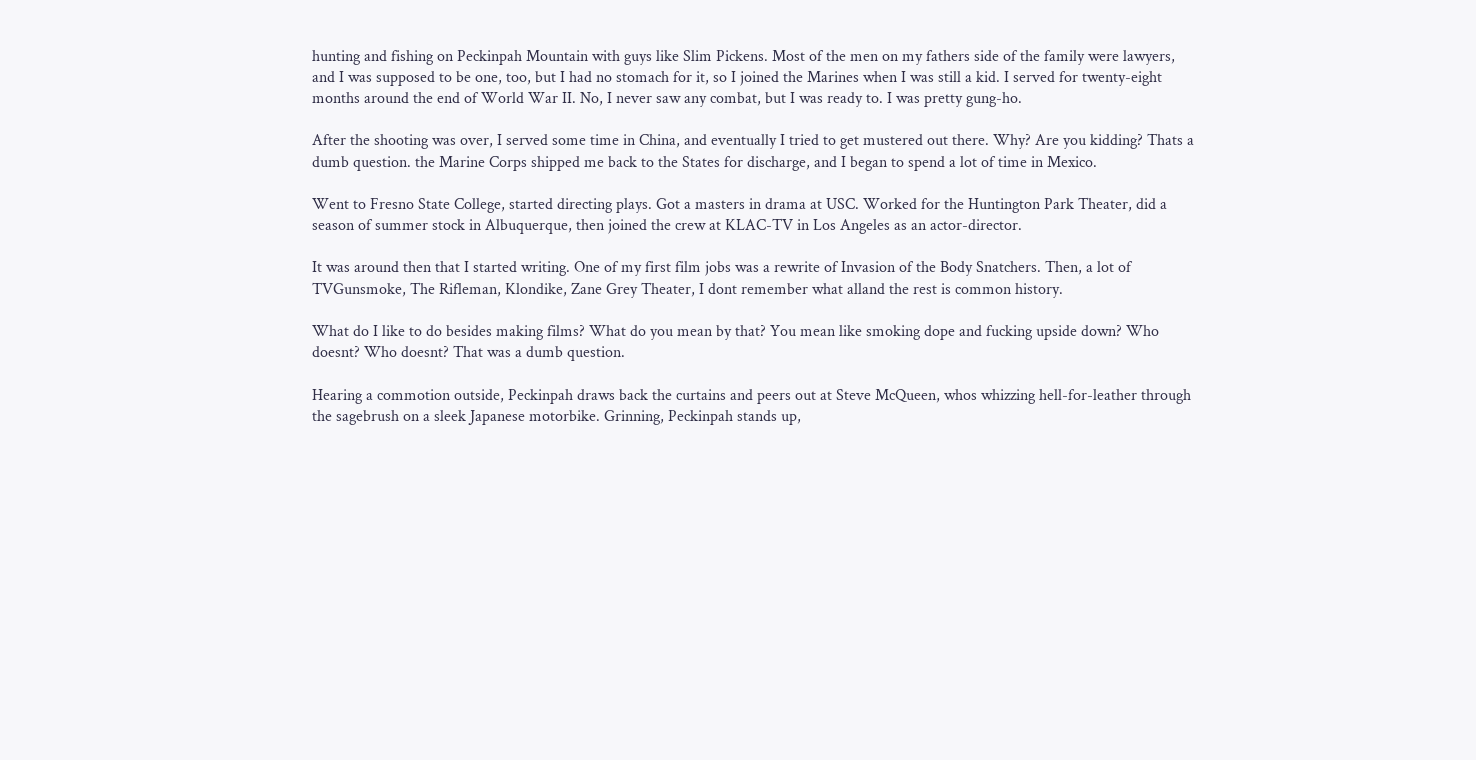hunting and fishing on Peckinpah Mountain with guys like Slim Pickens. Most of the men on my fathers side of the family were lawyers, and I was supposed to be one, too, but I had no stomach for it, so I joined the Marines when I was still a kid. I served for twenty-eight months around the end of World War II. No, I never saw any combat, but I was ready to. I was pretty gung-ho.

After the shooting was over, I served some time in China, and eventually I tried to get mustered out there. Why? Are you kidding? Thats a dumb question. the Marine Corps shipped me back to the States for discharge, and I began to spend a lot of time in Mexico.

Went to Fresno State College, started directing plays. Got a masters in drama at USC. Worked for the Huntington Park Theater, did a season of summer stock in Albuquerque, then joined the crew at KLAC-TV in Los Angeles as an actor-director.

It was around then that I started writing. One of my first film jobs was a rewrite of Invasion of the Body Snatchers. Then, a lot of TVGunsmoke, The Rifleman, Klondike, Zane Grey Theater, I dont remember what alland the rest is common history.

What do I like to do besides making films? What do you mean by that? You mean like smoking dope and fucking upside down? Who doesnt? Who doesnt? That was a dumb question.

Hearing a commotion outside, Peckinpah draws back the curtains and peers out at Steve McQueen, whos whizzing hell-for-leather through the sagebrush on a sleek Japanese motorbike. Grinning, Peckinpah stands up,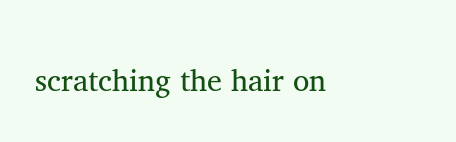scratching the hair on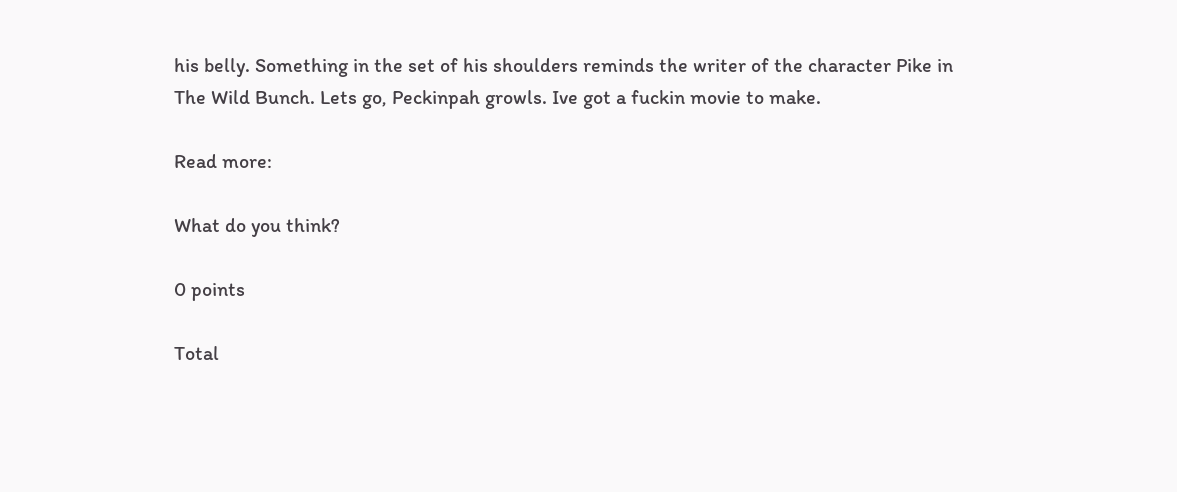his belly. Something in the set of his shoulders reminds the writer of the character Pike in The Wild Bunch. Lets go, Peckinpah growls. Ive got a fuckin movie to make.

Read more:

What do you think?

0 points

Total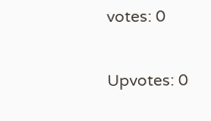votes: 0

Upvotes: 0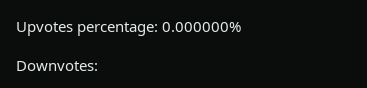Upvotes percentage: 0.000000%

Downvotes: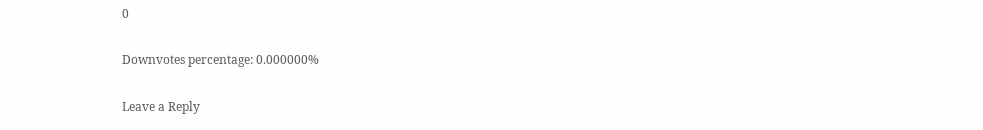0

Downvotes percentage: 0.000000%

Leave a Reply